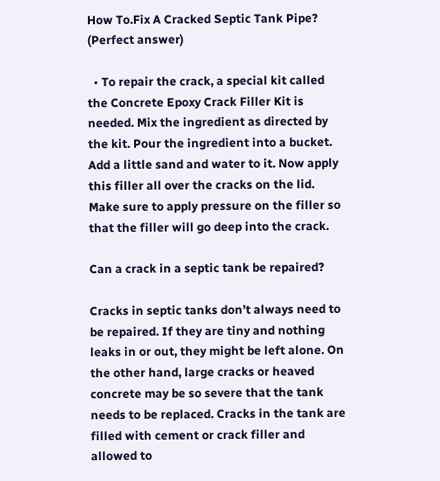How To.Fix A Cracked Septic Tank Pipe? (Perfect answer)

  • To repair the crack, a special kit called the Concrete Epoxy Crack Filler Kit is needed. Mix the ingredient as directed by the kit. Pour the ingredient into a bucket. Add a little sand and water to it. Now apply this filler all over the cracks on the lid. Make sure to apply pressure on the filler so that the filler will go deep into the crack.

Can a crack in a septic tank be repaired?

Cracks in septic tanks don’t always need to be repaired. If they are tiny and nothing leaks in or out, they might be left alone. On the other hand, large cracks or heaved concrete may be so severe that the tank needs to be replaced. Cracks in the tank are filled with cement or crack filler and allowed to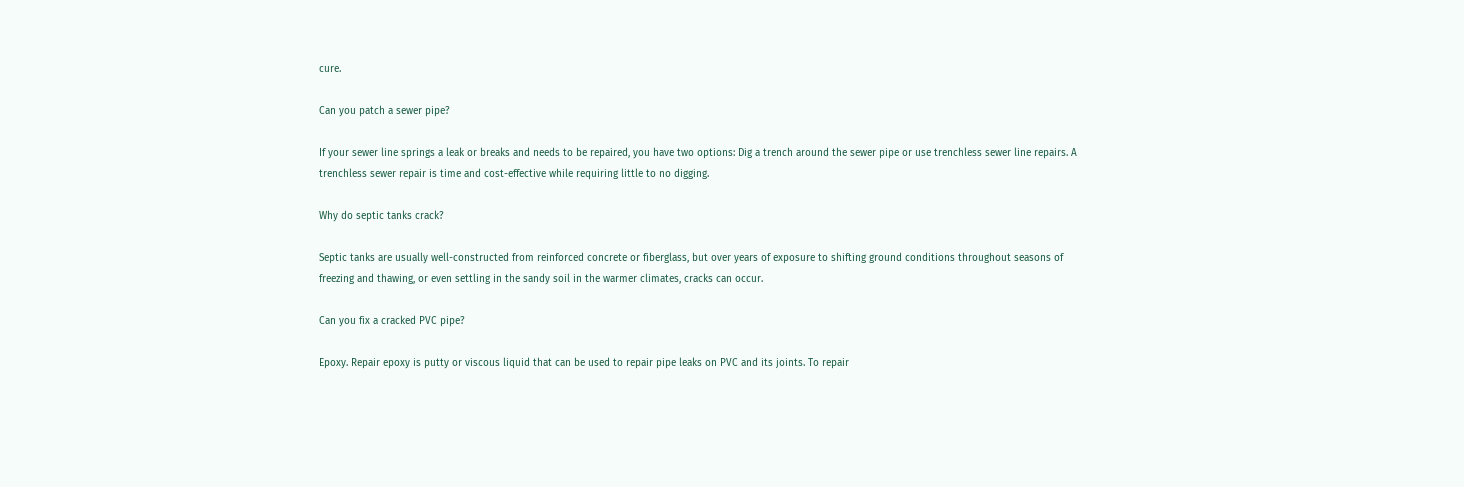cure.

Can you patch a sewer pipe?

If your sewer line springs a leak or breaks and needs to be repaired, you have two options: Dig a trench around the sewer pipe or use trenchless sewer line repairs. A trenchless sewer repair is time and cost-effective while requiring little to no digging.

Why do septic tanks crack?

Septic tanks are usually well-constructed from reinforced concrete or fiberglass, but over years of exposure to shifting ground conditions throughout seasons of freezing and thawing, or even settling in the sandy soil in the warmer climates, cracks can occur.

Can you fix a cracked PVC pipe?

Epoxy. Repair epoxy is putty or viscous liquid that can be used to repair pipe leaks on PVC and its joints. To repair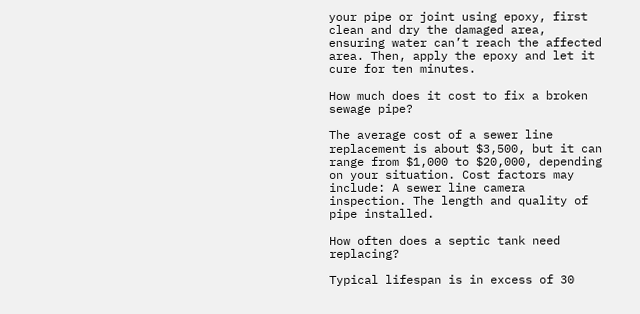your pipe or joint using epoxy, first clean and dry the damaged area, ensuring water can’t reach the affected area. Then, apply the epoxy and let it cure for ten minutes.

How much does it cost to fix a broken sewage pipe?

The average cost of a sewer line replacement is about $3,500, but it can range from $1,000 to $20,000, depending on your situation. Cost factors may include: A sewer line camera inspection. The length and quality of pipe installed.

How often does a septic tank need replacing?

Typical lifespan is in excess of 30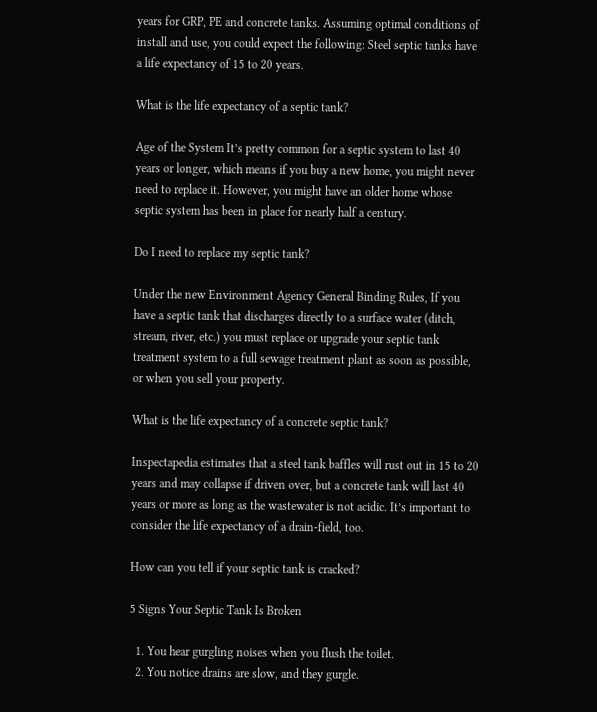years for GRP, PE and concrete tanks. Assuming optimal conditions of install and use, you could expect the following: Steel septic tanks have a life expectancy of 15 to 20 years.

What is the life expectancy of a septic tank?

Age of the System It’s pretty common for a septic system to last 40 years or longer, which means if you buy a new home, you might never need to replace it. However, you might have an older home whose septic system has been in place for nearly half a century.

Do I need to replace my septic tank?

Under the new Environment Agency General Binding Rules, If you have a septic tank that discharges directly to a surface water (ditch, stream, river, etc.) you must replace or upgrade your septic tank treatment system to a full sewage treatment plant as soon as possible, or when you sell your property.

What is the life expectancy of a concrete septic tank?

Inspectapedia estimates that a steel tank baffles will rust out in 15 to 20 years and may collapse if driven over, but a concrete tank will last 40 years or more as long as the wastewater is not acidic. It’s important to consider the life expectancy of a drain-field, too.

How can you tell if your septic tank is cracked?

5 Signs Your Septic Tank Is Broken

  1. You hear gurgling noises when you flush the toilet.
  2. You notice drains are slow, and they gurgle.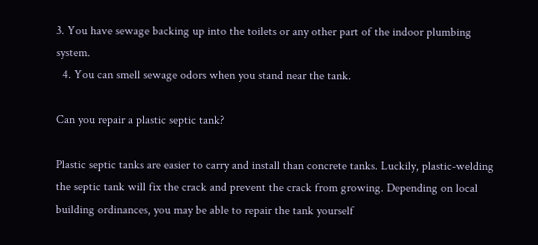3. You have sewage backing up into the toilets or any other part of the indoor plumbing system.
  4. You can smell sewage odors when you stand near the tank.

Can you repair a plastic septic tank?

Plastic septic tanks are easier to carry and install than concrete tanks. Luckily, plastic-welding the septic tank will fix the crack and prevent the crack from growing. Depending on local building ordinances, you may be able to repair the tank yourself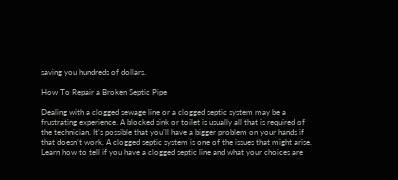saving you hundreds of dollars.

How To Repair a Broken Septic Pipe

Dealing with a clogged sewage line or a clogged septic system may be a frustrating experience. A blocked sink or toilet is usually all that is required of the technician. It’s possible that you’ll have a bigger problem on your hands if that doesn’t work. A clogged septic system is one of the issues that might arise. Learn how to tell if you have a clogged septic line and what your choices are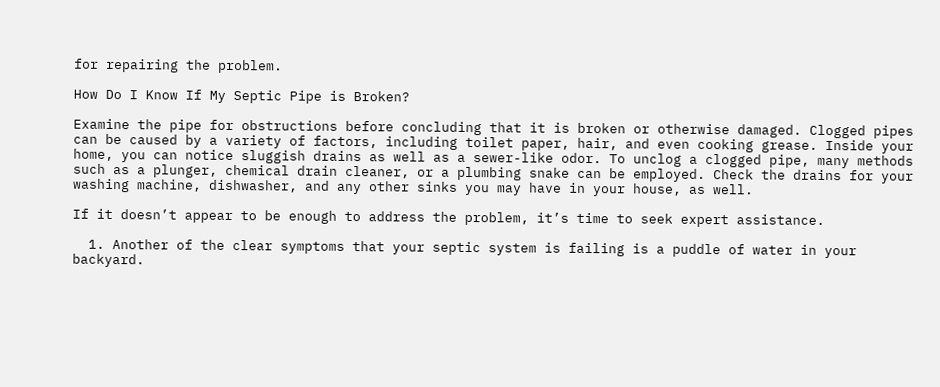for repairing the problem.

How Do I Know If My Septic Pipe is Broken?

Examine the pipe for obstructions before concluding that it is broken or otherwise damaged. Clogged pipes can be caused by a variety of factors, including toilet paper, hair, and even cooking grease. Inside your home, you can notice sluggish drains as well as a sewer-like odor. To unclog a clogged pipe, many methods such as a plunger, chemical drain cleaner, or a plumbing snake can be employed. Check the drains for your washing machine, dishwasher, and any other sinks you may have in your house, as well.

If it doesn’t appear to be enough to address the problem, it’s time to seek expert assistance.

  1. Another of the clear symptoms that your septic system is failing is a puddle of water in your backyard.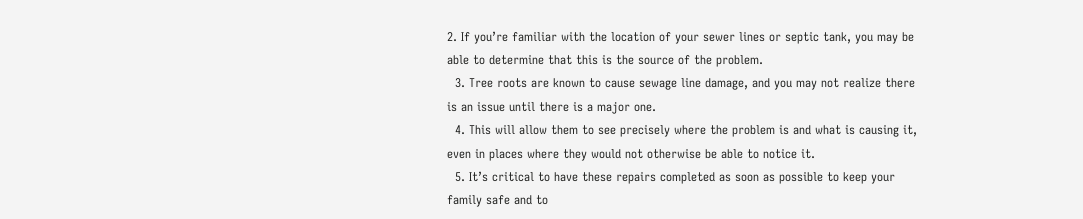2. If you’re familiar with the location of your sewer lines or septic tank, you may be able to determine that this is the source of the problem.
  3. Tree roots are known to cause sewage line damage, and you may not realize there is an issue until there is a major one.
  4. This will allow them to see precisely where the problem is and what is causing it, even in places where they would not otherwise be able to notice it.
  5. It’s critical to have these repairs completed as soon as possible to keep your family safe and to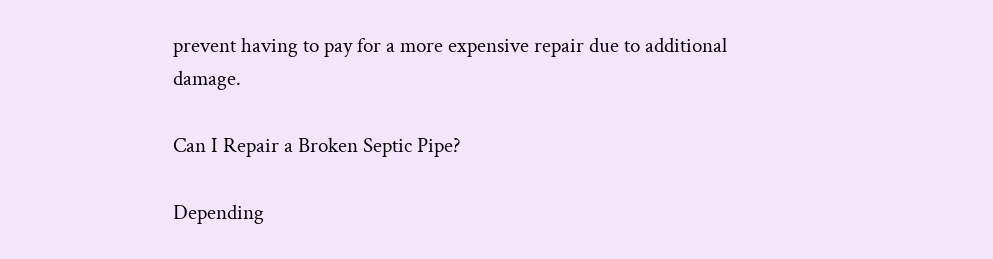prevent having to pay for a more expensive repair due to additional damage.

Can I Repair a Broken Septic Pipe?

Depending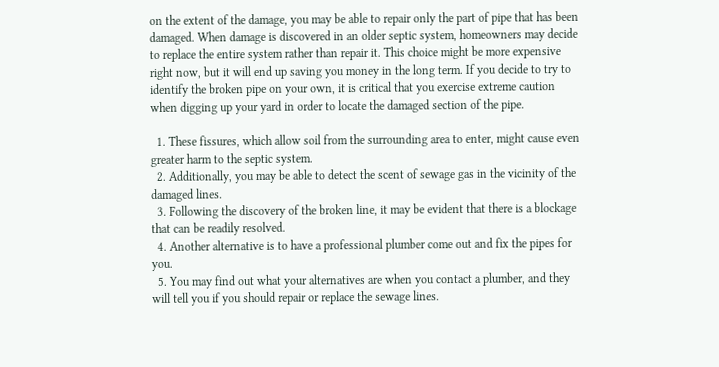on the extent of the damage, you may be able to repair only the part of pipe that has been damaged. When damage is discovered in an older septic system, homeowners may decide to replace the entire system rather than repair it. This choice might be more expensive right now, but it will end up saving you money in the long term. If you decide to try to identify the broken pipe on your own, it is critical that you exercise extreme caution when digging up your yard in order to locate the damaged section of the pipe.

  1. These fissures, which allow soil from the surrounding area to enter, might cause even greater harm to the septic system.
  2. Additionally, you may be able to detect the scent of sewage gas in the vicinity of the damaged lines.
  3. Following the discovery of the broken line, it may be evident that there is a blockage that can be readily resolved.
  4. Another alternative is to have a professional plumber come out and fix the pipes for you.
  5. You may find out what your alternatives are when you contact a plumber, and they will tell you if you should repair or replace the sewage lines.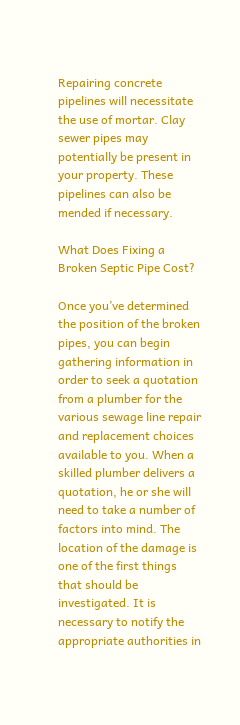Repairing concrete pipelines will necessitate the use of mortar. Clay sewer pipes may potentially be present in your property. These pipelines can also be mended if necessary.

What Does Fixing a Broken Septic Pipe Cost?

Once you’ve determined the position of the broken pipes, you can begin gathering information in order to seek a quotation from a plumber for the various sewage line repair and replacement choices available to you. When a skilled plumber delivers a quotation, he or she will need to take a number of factors into mind. The location of the damage is one of the first things that should be investigated. It is necessary to notify the appropriate authorities in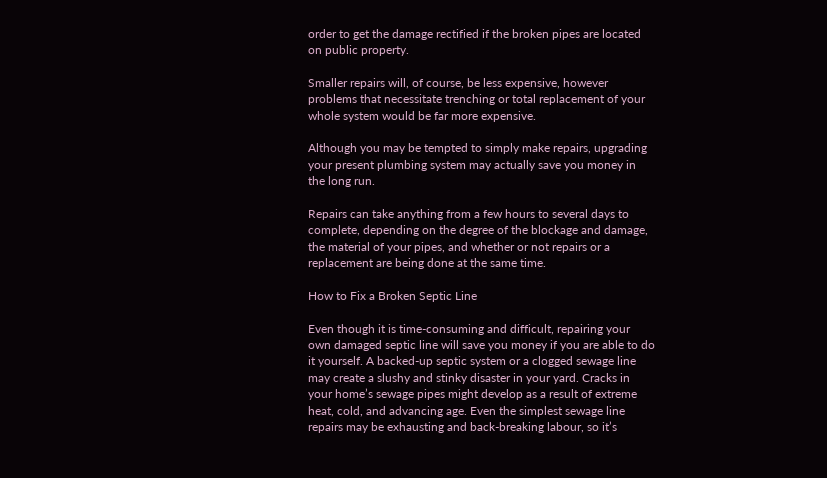order to get the damage rectified if the broken pipes are located on public property.

Smaller repairs will, of course, be less expensive, however problems that necessitate trenching or total replacement of your whole system would be far more expensive.

Although you may be tempted to simply make repairs, upgrading your present plumbing system may actually save you money in the long run.

Repairs can take anything from a few hours to several days to complete, depending on the degree of the blockage and damage, the material of your pipes, and whether or not repairs or a replacement are being done at the same time.

How to Fix a Broken Septic Line

Even though it is time-consuming and difficult, repairing your own damaged septic line will save you money if you are able to do it yourself. A backed-up septic system or a clogged sewage line may create a slushy and stinky disaster in your yard. Cracks in your home’s sewage pipes might develop as a result of extreme heat, cold, and advancing age. Even the simplest sewage line repairs may be exhausting and back-breaking labour, so it’s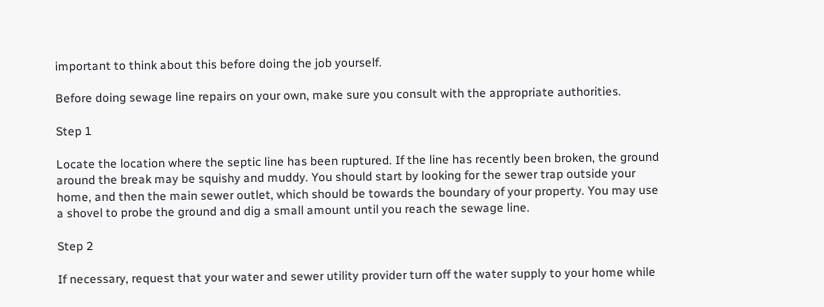important to think about this before doing the job yourself.

Before doing sewage line repairs on your own, make sure you consult with the appropriate authorities.

Step 1

Locate the location where the septic line has been ruptured. If the line has recently been broken, the ground around the break may be squishy and muddy. You should start by looking for the sewer trap outside your home, and then the main sewer outlet, which should be towards the boundary of your property. You may use a shovel to probe the ground and dig a small amount until you reach the sewage line.

Step 2

If necessary, request that your water and sewer utility provider turn off the water supply to your home while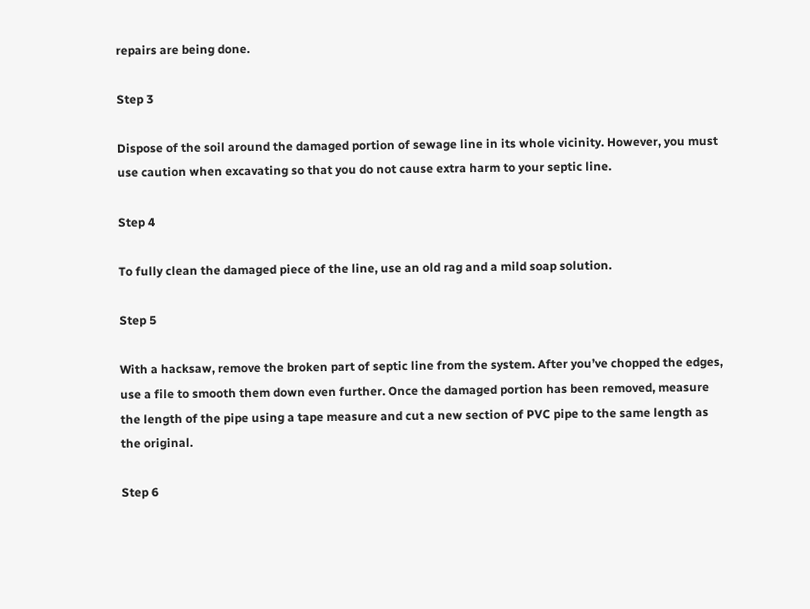repairs are being done.

Step 3

Dispose of the soil around the damaged portion of sewage line in its whole vicinity. However, you must use caution when excavating so that you do not cause extra harm to your septic line.

Step 4

To fully clean the damaged piece of the line, use an old rag and a mild soap solution.

Step 5

With a hacksaw, remove the broken part of septic line from the system. After you’ve chopped the edges, use a file to smooth them down even further. Once the damaged portion has been removed, measure the length of the pipe using a tape measure and cut a new section of PVC pipe to the same length as the original.

Step 6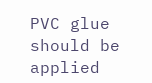PVC glue should be applied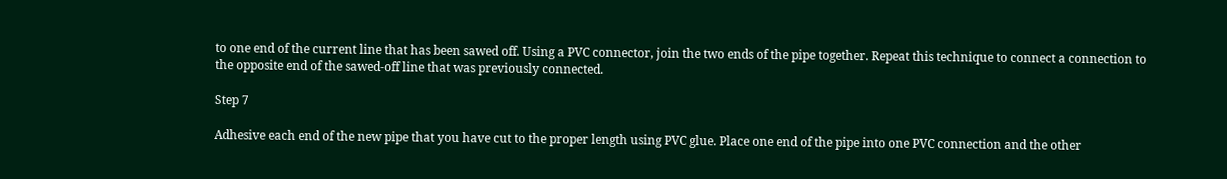to one end of the current line that has been sawed off. Using a PVC connector, join the two ends of the pipe together. Repeat this technique to connect a connection to the opposite end of the sawed-off line that was previously connected.

Step 7

Adhesive each end of the new pipe that you have cut to the proper length using PVC glue. Place one end of the pipe into one PVC connection and the other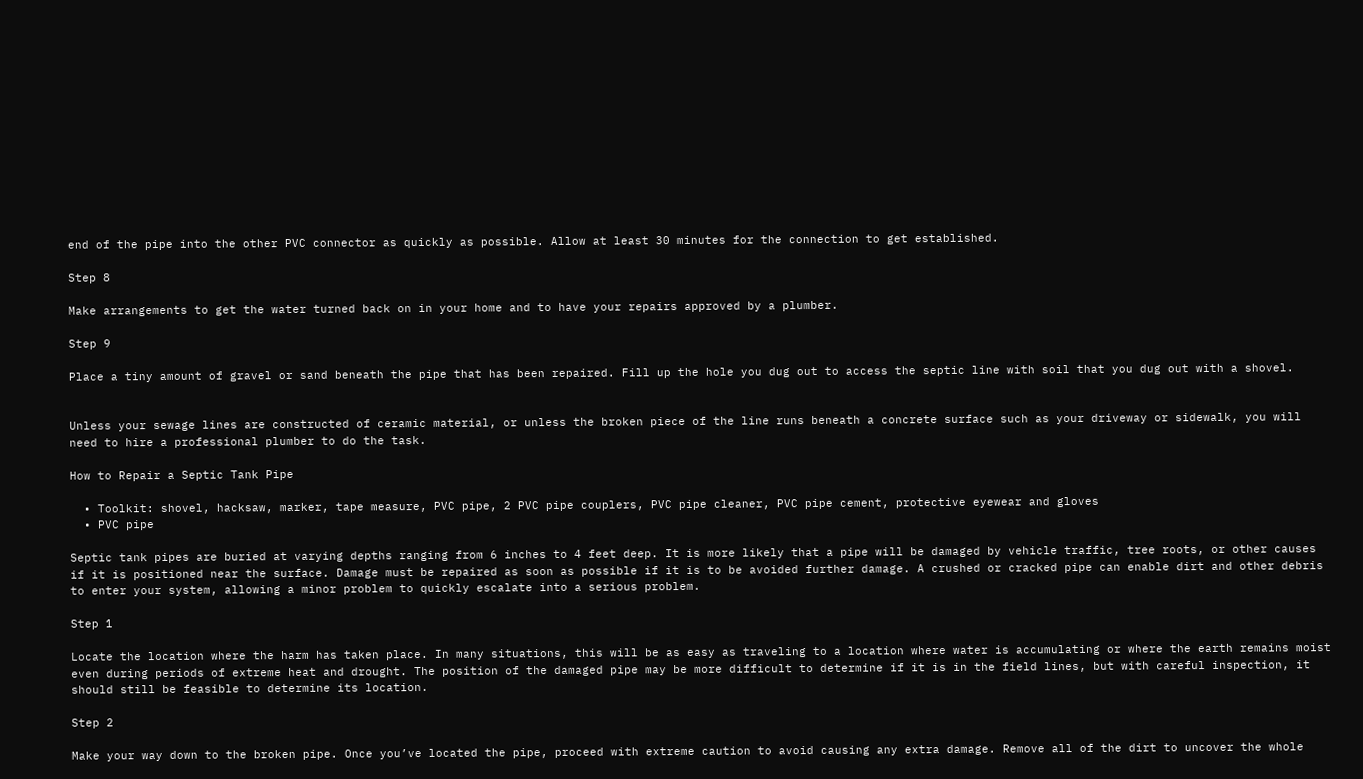end of the pipe into the other PVC connector as quickly as possible. Allow at least 30 minutes for the connection to get established.

Step 8

Make arrangements to get the water turned back on in your home and to have your repairs approved by a plumber.

Step 9

Place a tiny amount of gravel or sand beneath the pipe that has been repaired. Fill up the hole you dug out to access the septic line with soil that you dug out with a shovel.


Unless your sewage lines are constructed of ceramic material, or unless the broken piece of the line runs beneath a concrete surface such as your driveway or sidewalk, you will need to hire a professional plumber to do the task.

How to Repair a Septic Tank Pipe

  • Toolkit: shovel, hacksaw, marker, tape measure, PVC pipe, 2 PVC pipe couplers, PVC pipe cleaner, PVC pipe cement, protective eyewear and gloves
  • PVC pipe

Septic tank pipes are buried at varying depths ranging from 6 inches to 4 feet deep. It is more likely that a pipe will be damaged by vehicle traffic, tree roots, or other causes if it is positioned near the surface. Damage must be repaired as soon as possible if it is to be avoided further damage. A crushed or cracked pipe can enable dirt and other debris to enter your system, allowing a minor problem to quickly escalate into a serious problem.

Step 1

Locate the location where the harm has taken place. In many situations, this will be as easy as traveling to a location where water is accumulating or where the earth remains moist even during periods of extreme heat and drought. The position of the damaged pipe may be more difficult to determine if it is in the field lines, but with careful inspection, it should still be feasible to determine its location.

Step 2

Make your way down to the broken pipe. Once you’ve located the pipe, proceed with extreme caution to avoid causing any extra damage. Remove all of the dirt to uncover the whole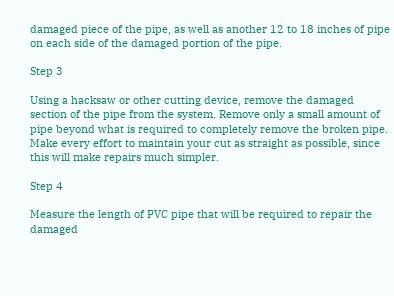damaged piece of the pipe, as well as another 12 to 18 inches of pipe on each side of the damaged portion of the pipe.

Step 3

Using a hacksaw or other cutting device, remove the damaged section of the pipe from the system. Remove only a small amount of pipe beyond what is required to completely remove the broken pipe. Make every effort to maintain your cut as straight as possible, since this will make repairs much simpler.

Step 4

Measure the length of PVC pipe that will be required to repair the damaged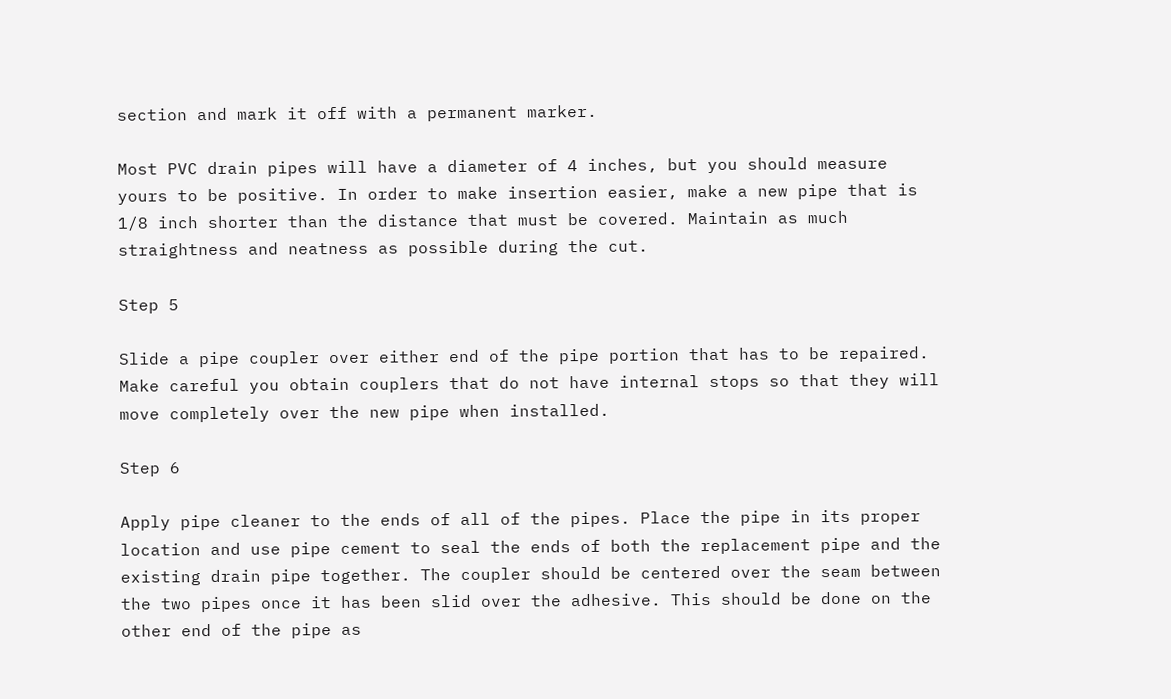section and mark it off with a permanent marker.

Most PVC drain pipes will have a diameter of 4 inches, but you should measure yours to be positive. In order to make insertion easier, make a new pipe that is 1/8 inch shorter than the distance that must be covered. Maintain as much straightness and neatness as possible during the cut.

Step 5

Slide a pipe coupler over either end of the pipe portion that has to be repaired. Make careful you obtain couplers that do not have internal stops so that they will move completely over the new pipe when installed.

Step 6

Apply pipe cleaner to the ends of all of the pipes. Place the pipe in its proper location and use pipe cement to seal the ends of both the replacement pipe and the existing drain pipe together. The coupler should be centered over the seam between the two pipes once it has been slid over the adhesive. This should be done on the other end of the pipe as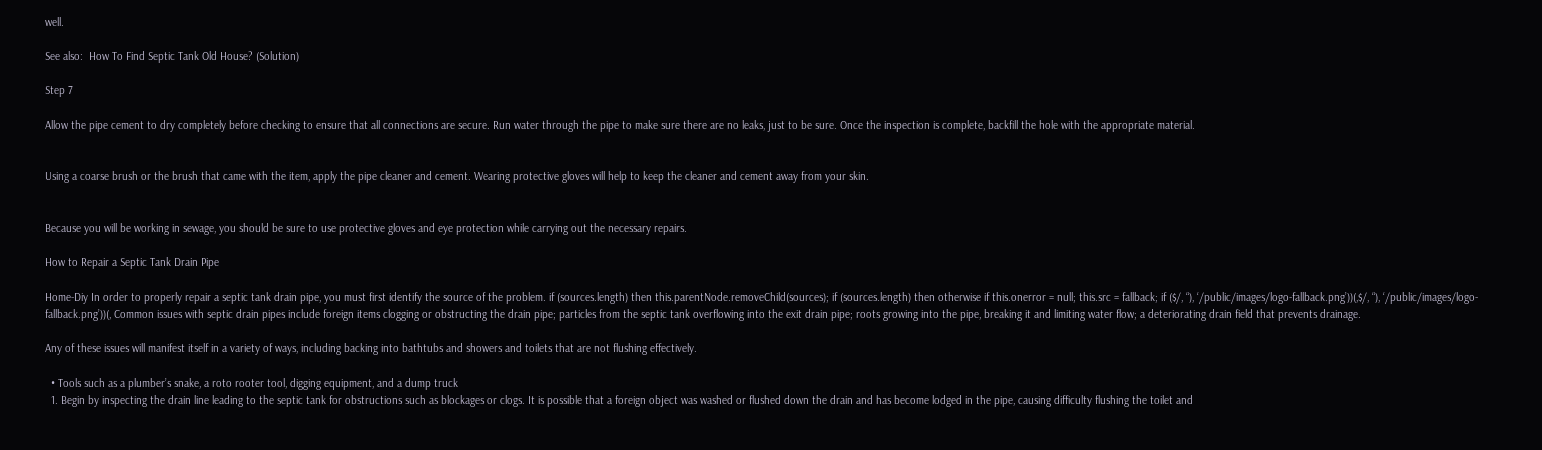well.

See also:  How To Find Septic Tank Old House? (Solution)

Step 7

Allow the pipe cement to dry completely before checking to ensure that all connections are secure. Run water through the pipe to make sure there are no leaks, just to be sure. Once the inspection is complete, backfill the hole with the appropriate material.


Using a coarse brush or the brush that came with the item, apply the pipe cleaner and cement. Wearing protective gloves will help to keep the cleaner and cement away from your skin.


Because you will be working in sewage, you should be sure to use protective gloves and eye protection while carrying out the necessary repairs.

How to Repair a Septic Tank Drain Pipe

Home-Diy In order to properly repair a septic tank drain pipe, you must first identify the source of the problem. if (sources.length) then this.parentNode.removeChild(sources); if (sources.length) then otherwise if this.onerror = null; this.src = fallback; if ($/, “), ‘/public/images/logo-fallback.png’))(,$/, “), ‘/public/images/logo-fallback.png’))(, Common issues with septic drain pipes include foreign items clogging or obstructing the drain pipe; particles from the septic tank overflowing into the exit drain pipe; roots growing into the pipe, breaking it and limiting water flow; a deteriorating drain field that prevents drainage.

Any of these issues will manifest itself in a variety of ways, including backing into bathtubs and showers and toilets that are not flushing effectively.

  • Tools such as a plumber’s snake, a roto rooter tool, digging equipment, and a dump truck
  1. Begin by inspecting the drain line leading to the septic tank for obstructions such as blockages or clogs. It is possible that a foreign object was washed or flushed down the drain and has become lodged in the pipe, causing difficulty flushing the toilet and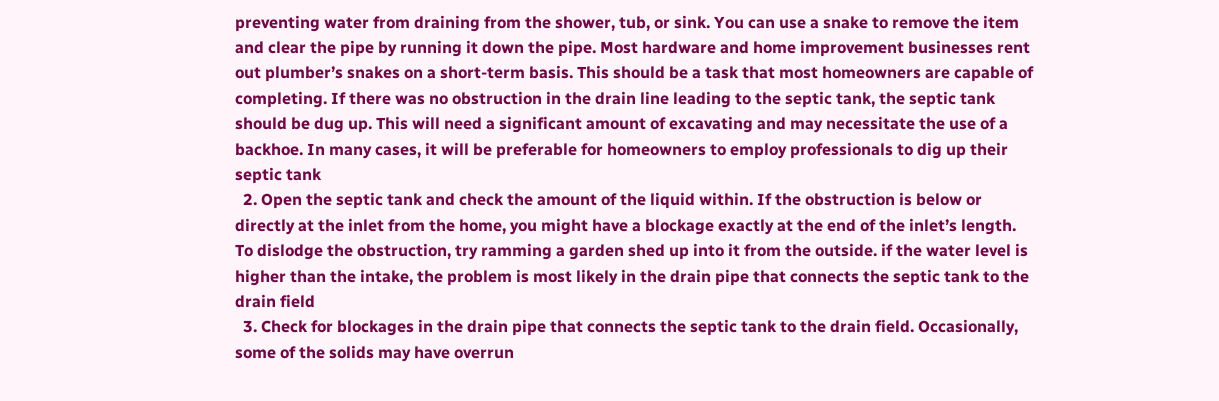preventing water from draining from the shower, tub, or sink. You can use a snake to remove the item and clear the pipe by running it down the pipe. Most hardware and home improvement businesses rent out plumber’s snakes on a short-term basis. This should be a task that most homeowners are capable of completing. If there was no obstruction in the drain line leading to the septic tank, the septic tank should be dug up. This will need a significant amount of excavating and may necessitate the use of a backhoe. In many cases, it will be preferable for homeowners to employ professionals to dig up their septic tank
  2. Open the septic tank and check the amount of the liquid within. If the obstruction is below or directly at the inlet from the home, you might have a blockage exactly at the end of the inlet’s length. To dislodge the obstruction, try ramming a garden shed up into it from the outside. if the water level is higher than the intake, the problem is most likely in the drain pipe that connects the septic tank to the drain field
  3. Check for blockages in the drain pipe that connects the septic tank to the drain field. Occasionally, some of the solids may have overrun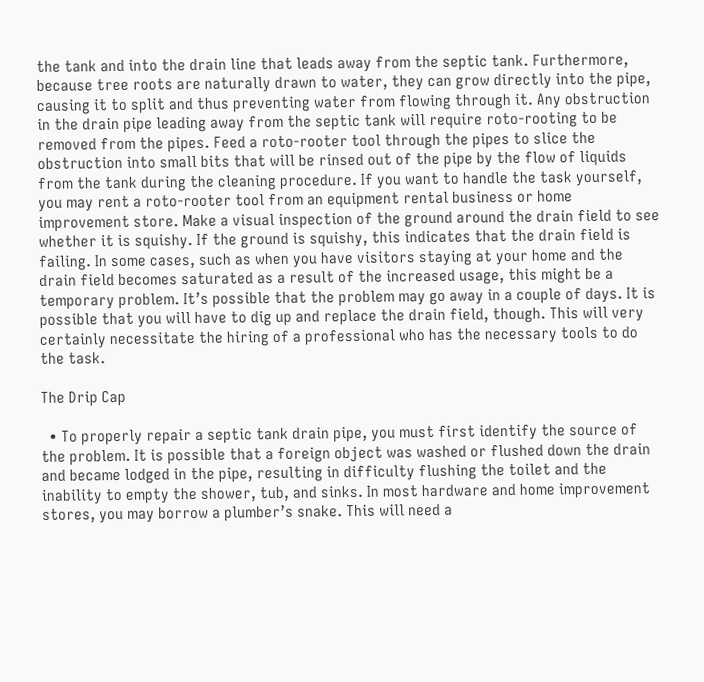the tank and into the drain line that leads away from the septic tank. Furthermore, because tree roots are naturally drawn to water, they can grow directly into the pipe, causing it to split and thus preventing water from flowing through it. Any obstruction in the drain pipe leading away from the septic tank will require roto-rooting to be removed from the pipes. Feed a roto-rooter tool through the pipes to slice the obstruction into small bits that will be rinsed out of the pipe by the flow of liquids from the tank during the cleaning procedure. If you want to handle the task yourself, you may rent a roto-rooter tool from an equipment rental business or home improvement store. Make a visual inspection of the ground around the drain field to see whether it is squishy. If the ground is squishy, this indicates that the drain field is failing. In some cases, such as when you have visitors staying at your home and the drain field becomes saturated as a result of the increased usage, this might be a temporary problem. It’s possible that the problem may go away in a couple of days. It is possible that you will have to dig up and replace the drain field, though. This will very certainly necessitate the hiring of a professional who has the necessary tools to do the task.

The Drip Cap

  • To properly repair a septic tank drain pipe, you must first identify the source of the problem. It is possible that a foreign object was washed or flushed down the drain and became lodged in the pipe, resulting in difficulty flushing the toilet and the inability to empty the shower, tub, and sinks. In most hardware and home improvement stores, you may borrow a plumber’s snake. This will need a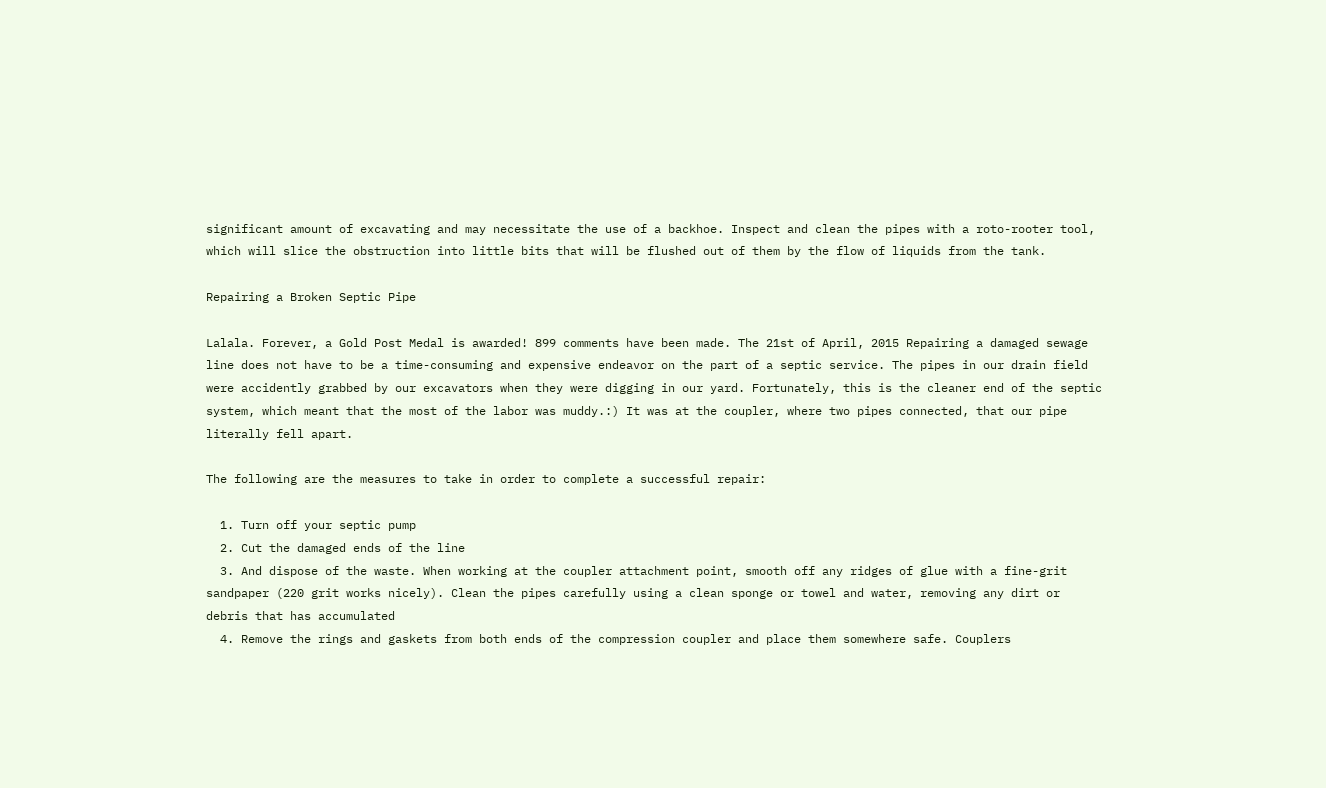significant amount of excavating and may necessitate the use of a backhoe. Inspect and clean the pipes with a roto-rooter tool, which will slice the obstruction into little bits that will be flushed out of them by the flow of liquids from the tank.

Repairing a Broken Septic Pipe

Lalala. Forever, a Gold Post Medal is awarded! 899 comments have been made. The 21st of April, 2015 Repairing a damaged sewage line does not have to be a time-consuming and expensive endeavor on the part of a septic service. The pipes in our drain field were accidently grabbed by our excavators when they were digging in our yard. Fortunately, this is the cleaner end of the septic system, which meant that the most of the labor was muddy.:) It was at the coupler, where two pipes connected, that our pipe literally fell apart.

The following are the measures to take in order to complete a successful repair:

  1. Turn off your septic pump
  2. Cut the damaged ends of the line
  3. And dispose of the waste. When working at the coupler attachment point, smooth off any ridges of glue with a fine-grit sandpaper (220 grit works nicely). Clean the pipes carefully using a clean sponge or towel and water, removing any dirt or debris that has accumulated
  4. Remove the rings and gaskets from both ends of the compression coupler and place them somewhere safe. Couplers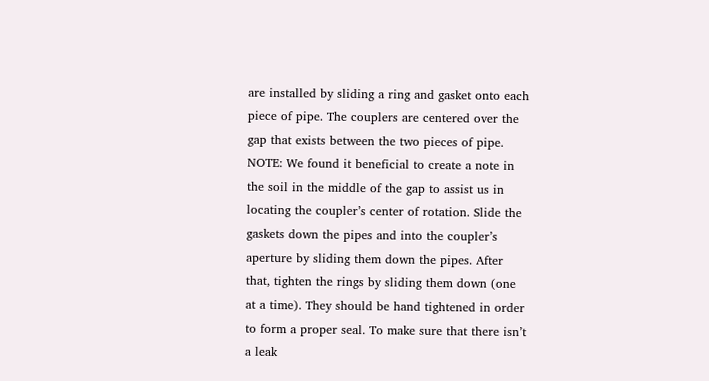are installed by sliding a ring and gasket onto each piece of pipe. The couplers are centered over the gap that exists between the two pieces of pipe. NOTE: We found it beneficial to create a note in the soil in the middle of the gap to assist us in locating the coupler’s center of rotation. Slide the gaskets down the pipes and into the coupler’s aperture by sliding them down the pipes. After that, tighten the rings by sliding them down (one at a time). They should be hand tightened in order to form a proper seal. To make sure that there isn’t a leak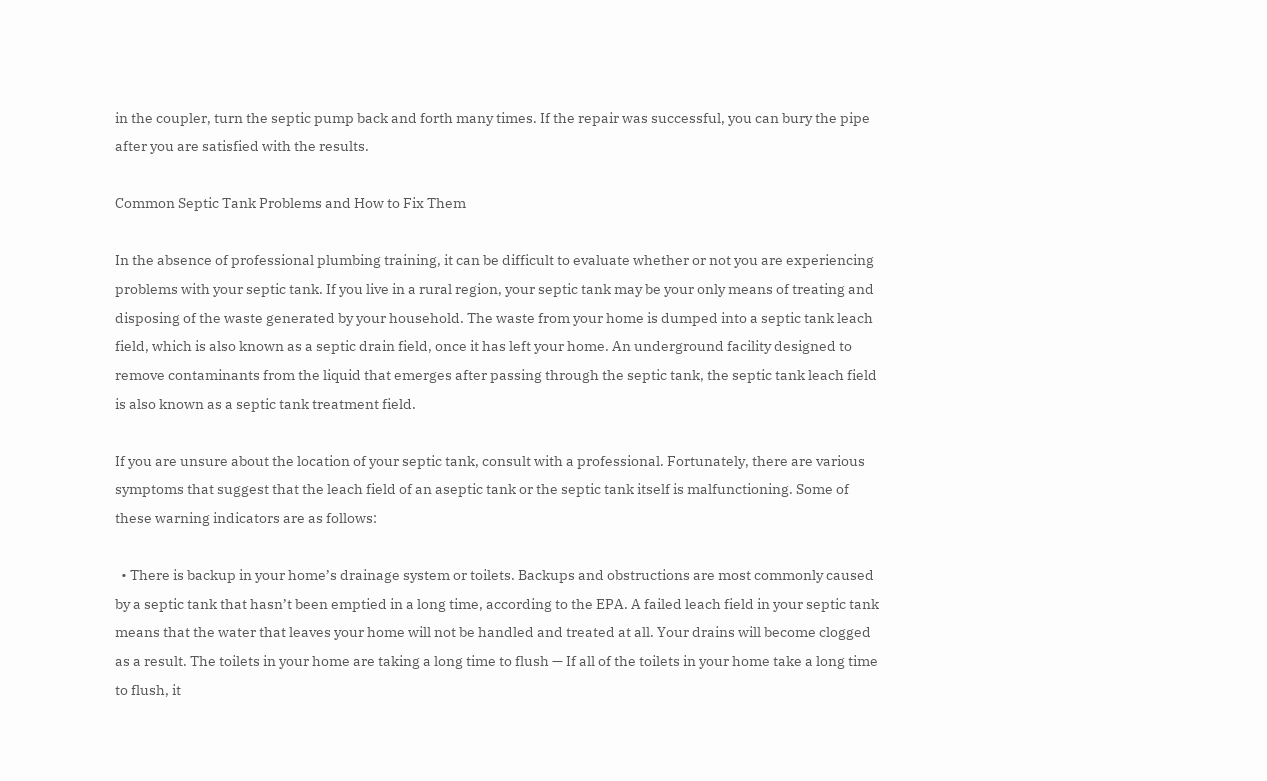in the coupler, turn the septic pump back and forth many times. If the repair was successful, you can bury the pipe after you are satisfied with the results.

Common Septic Tank Problems and How to Fix Them

In the absence of professional plumbing training, it can be difficult to evaluate whether or not you are experiencing problems with your septic tank. If you live in a rural region, your septic tank may be your only means of treating and disposing of the waste generated by your household. The waste from your home is dumped into a septic tank leach field, which is also known as a septic drain field, once it has left your home. An underground facility designed to remove contaminants from the liquid that emerges after passing through the septic tank, the septic tank leach field is also known as a septic tank treatment field.

If you are unsure about the location of your septic tank, consult with a professional. Fortunately, there are various symptoms that suggest that the leach field of an aseptic tank or the septic tank itself is malfunctioning. Some of these warning indicators are as follows:

  • There is backup in your home’s drainage system or toilets. Backups and obstructions are most commonly caused by a septic tank that hasn’t been emptied in a long time, according to the EPA. A failed leach field in your septic tank means that the water that leaves your home will not be handled and treated at all. Your drains will become clogged as a result. The toilets in your home are taking a long time to flush — If all of the toilets in your home take a long time to flush, it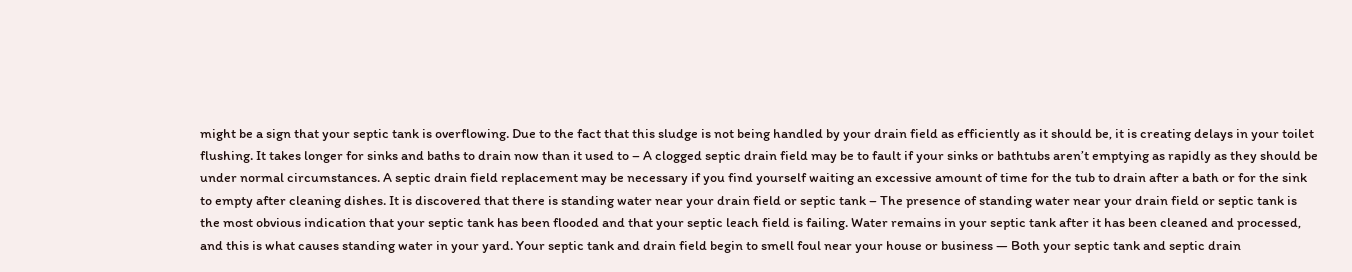might be a sign that your septic tank is overflowing. Due to the fact that this sludge is not being handled by your drain field as efficiently as it should be, it is creating delays in your toilet flushing. It takes longer for sinks and baths to drain now than it used to – A clogged septic drain field may be to fault if your sinks or bathtubs aren’t emptying as rapidly as they should be under normal circumstances. A septic drain field replacement may be necessary if you find yourself waiting an excessive amount of time for the tub to drain after a bath or for the sink to empty after cleaning dishes. It is discovered that there is standing water near your drain field or septic tank – The presence of standing water near your drain field or septic tank is the most obvious indication that your septic tank has been flooded and that your septic leach field is failing. Water remains in your septic tank after it has been cleaned and processed, and this is what causes standing water in your yard. Your septic tank and drain field begin to smell foul near your house or business — Both your septic tank and septic drain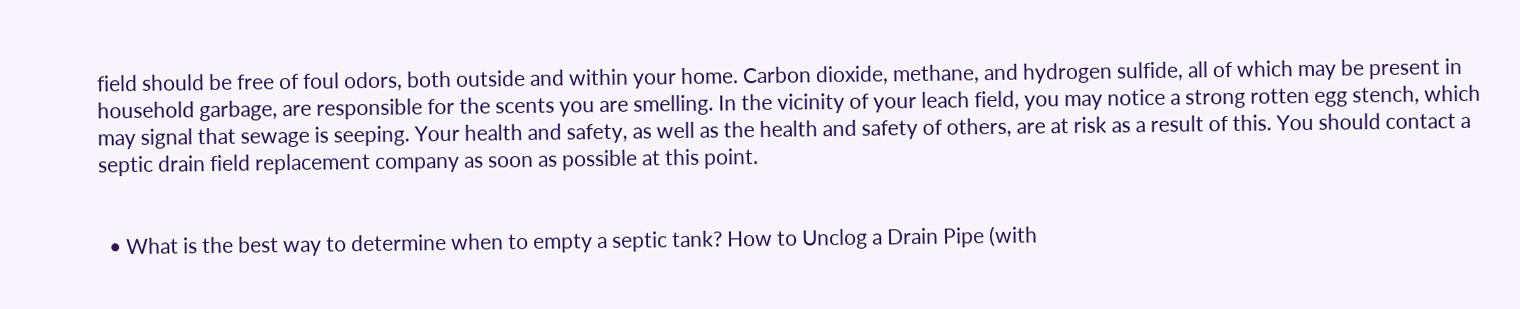field should be free of foul odors, both outside and within your home. Carbon dioxide, methane, and hydrogen sulfide, all of which may be present in household garbage, are responsible for the scents you are smelling. In the vicinity of your leach field, you may notice a strong rotten egg stench, which may signal that sewage is seeping. Your health and safety, as well as the health and safety of others, are at risk as a result of this. You should contact a septic drain field replacement company as soon as possible at this point.


  • What is the best way to determine when to empty a septic tank? How to Unclog a Drain Pipe (with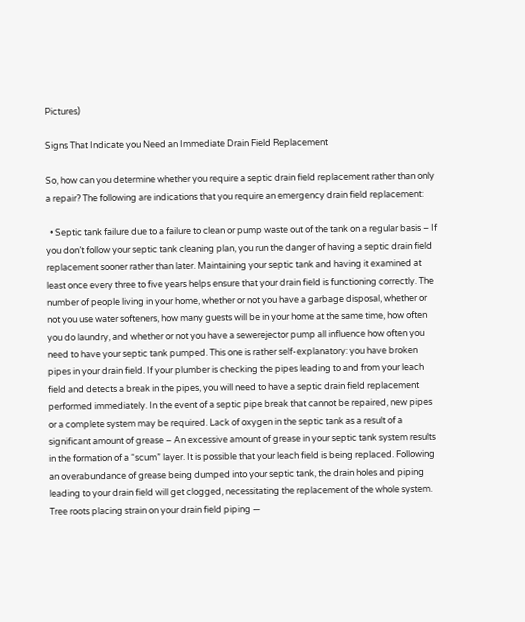Pictures)

Signs That Indicate you Need an Immediate Drain Field Replacement

So, how can you determine whether you require a septic drain field replacement rather than only a repair? The following are indications that you require an emergency drain field replacement:

  • Septic tank failure due to a failure to clean or pump waste out of the tank on a regular basis – If you don’t follow your septic tank cleaning plan, you run the danger of having a septic drain field replacement sooner rather than later. Maintaining your septic tank and having it examined at least once every three to five years helps ensure that your drain field is functioning correctly. The number of people living in your home, whether or not you have a garbage disposal, whether or not you use water softeners, how many guests will be in your home at the same time, how often you do laundry, and whether or not you have a sewerejector pump all influence how often you need to have your septic tank pumped. This one is rather self-explanatory: you have broken pipes in your drain field. If your plumber is checking the pipes leading to and from your leach field and detects a break in the pipes, you will need to have a septic drain field replacement performed immediately. In the event of a septic pipe break that cannot be repaired, new pipes or a complete system may be required. Lack of oxygen in the septic tank as a result of a significant amount of grease – An excessive amount of grease in your septic tank system results in the formation of a “scum” layer. It is possible that your leach field is being replaced. Following an overabundance of grease being dumped into your septic tank, the drain holes and piping leading to your drain field will get clogged, necessitating the replacement of the whole system. Tree roots placing strain on your drain field piping —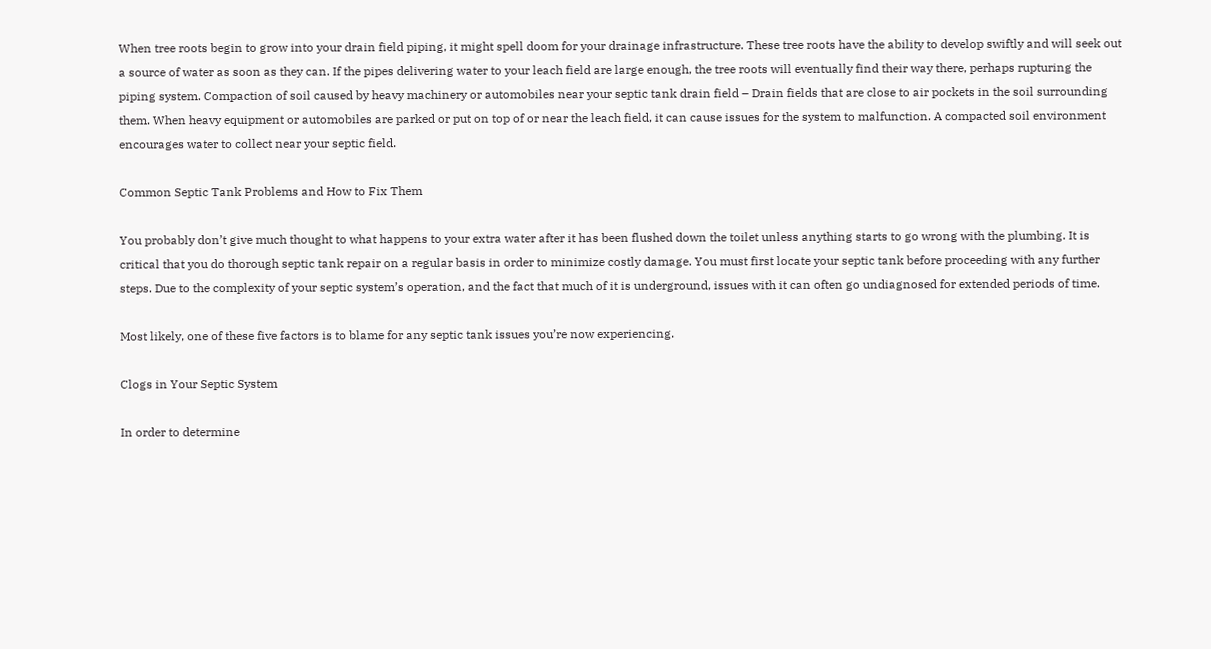When tree roots begin to grow into your drain field piping, it might spell doom for your drainage infrastructure. These tree roots have the ability to develop swiftly and will seek out a source of water as soon as they can. If the pipes delivering water to your leach field are large enough, the tree roots will eventually find their way there, perhaps rupturing the piping system. Compaction of soil caused by heavy machinery or automobiles near your septic tank drain field – Drain fields that are close to air pockets in the soil surrounding them. When heavy equipment or automobiles are parked or put on top of or near the leach field, it can cause issues for the system to malfunction. A compacted soil environment encourages water to collect near your septic field.

Common Septic Tank Problems and How to Fix Them

You probably don’t give much thought to what happens to your extra water after it has been flushed down the toilet unless anything starts to go wrong with the plumbing. It is critical that you do thorough septic tank repair on a regular basis in order to minimize costly damage. You must first locate your septic tank before proceeding with any further steps. Due to the complexity of your septic system’s operation, and the fact that much of it is underground, issues with it can often go undiagnosed for extended periods of time.

Most likely, one of these five factors is to blame for any septic tank issues you’re now experiencing.

Clogs in Your Septic System

In order to determine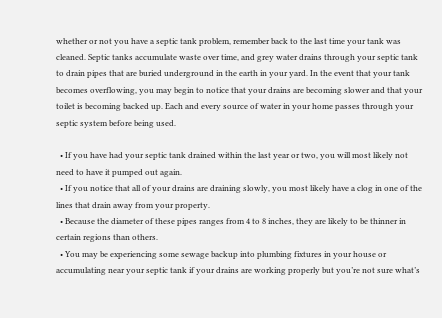whether or not you have a septic tank problem, remember back to the last time your tank was cleaned. Septic tanks accumulate waste over time, and grey water drains through your septic tank to drain pipes that are buried underground in the earth in your yard. In the event that your tank becomes overflowing, you may begin to notice that your drains are becoming slower and that your toilet is becoming backed up. Each and every source of water in your home passes through your septic system before being used.

  • If you have had your septic tank drained within the last year or two, you will most likely not need to have it pumped out again.
  • If you notice that all of your drains are draining slowly, you most likely have a clog in one of the lines that drain away from your property.
  • Because the diameter of these pipes ranges from 4 to 8 inches, they are likely to be thinner in certain regions than others.
  • You may be experiencing some sewage backup into plumbing fixtures in your house or accumulating near your septic tank if your drains are working properly but you’re not sure what’s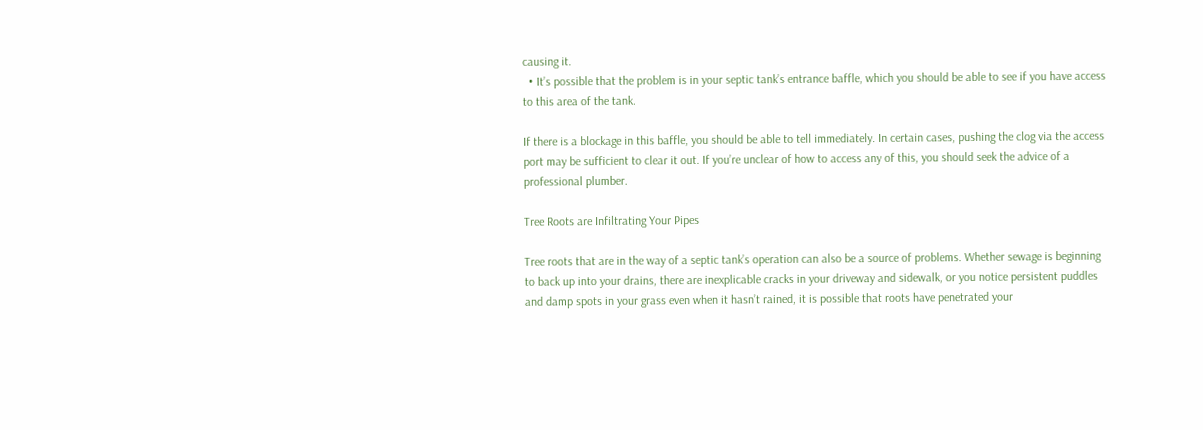causing it.
  • It’s possible that the problem is in your septic tank’s entrance baffle, which you should be able to see if you have access to this area of the tank.

If there is a blockage in this baffle, you should be able to tell immediately. In certain cases, pushing the clog via the access port may be sufficient to clear it out. If you’re unclear of how to access any of this, you should seek the advice of a professional plumber.

Tree Roots are Infiltrating Your Pipes

Tree roots that are in the way of a septic tank’s operation can also be a source of problems. Whether sewage is beginning to back up into your drains, there are inexplicable cracks in your driveway and sidewalk, or you notice persistent puddles and damp spots in your grass even when it hasn’t rained, it is possible that roots have penetrated your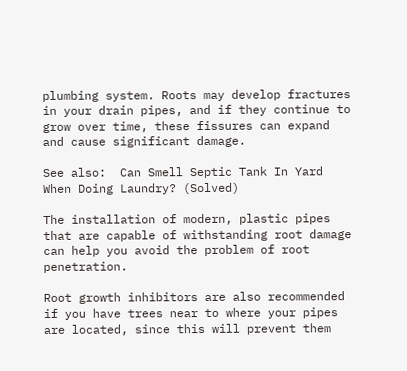plumbing system. Roots may develop fractures in your drain pipes, and if they continue to grow over time, these fissures can expand and cause significant damage.

See also:  Can Smell Septic Tank In Yard When Doing Laundry? (Solved)

The installation of modern, plastic pipes that are capable of withstanding root damage can help you avoid the problem of root penetration.

Root growth inhibitors are also recommended if you have trees near to where your pipes are located, since this will prevent them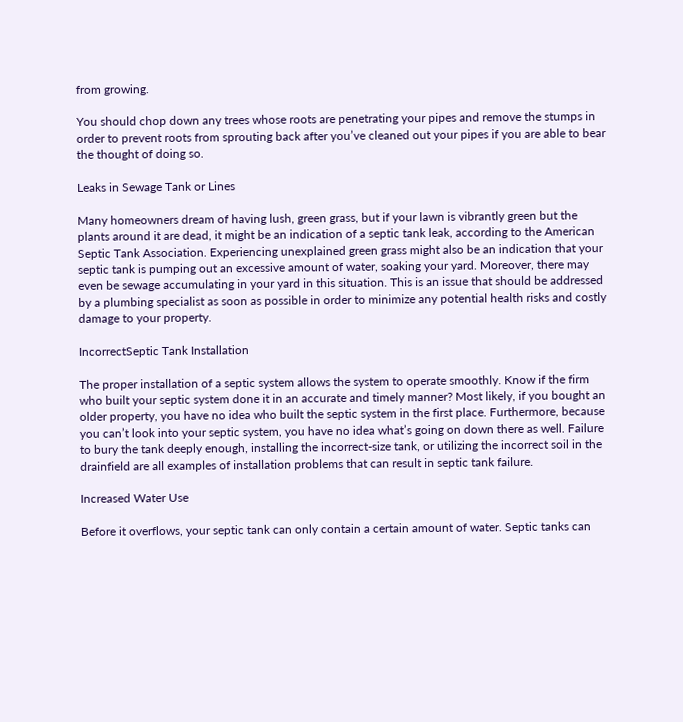from growing.

You should chop down any trees whose roots are penetrating your pipes and remove the stumps in order to prevent roots from sprouting back after you’ve cleaned out your pipes if you are able to bear the thought of doing so.

Leaks in Sewage Tank or Lines

Many homeowners dream of having lush, green grass, but if your lawn is vibrantly green but the plants around it are dead, it might be an indication of a septic tank leak, according to the American Septic Tank Association. Experiencing unexplained green grass might also be an indication that your septic tank is pumping out an excessive amount of water, soaking your yard. Moreover, there may even be sewage accumulating in your yard in this situation. This is an issue that should be addressed by a plumbing specialist as soon as possible in order to minimize any potential health risks and costly damage to your property.

IncorrectSeptic Tank Installation

The proper installation of a septic system allows the system to operate smoothly. Know if the firm who built your septic system done it in an accurate and timely manner? Most likely, if you bought an older property, you have no idea who built the septic system in the first place. Furthermore, because you can’t look into your septic system, you have no idea what’s going on down there as well. Failure to bury the tank deeply enough, installing the incorrect-size tank, or utilizing the incorrect soil in the drainfield are all examples of installation problems that can result in septic tank failure.

Increased Water Use

Before it overflows, your septic tank can only contain a certain amount of water. Septic tanks can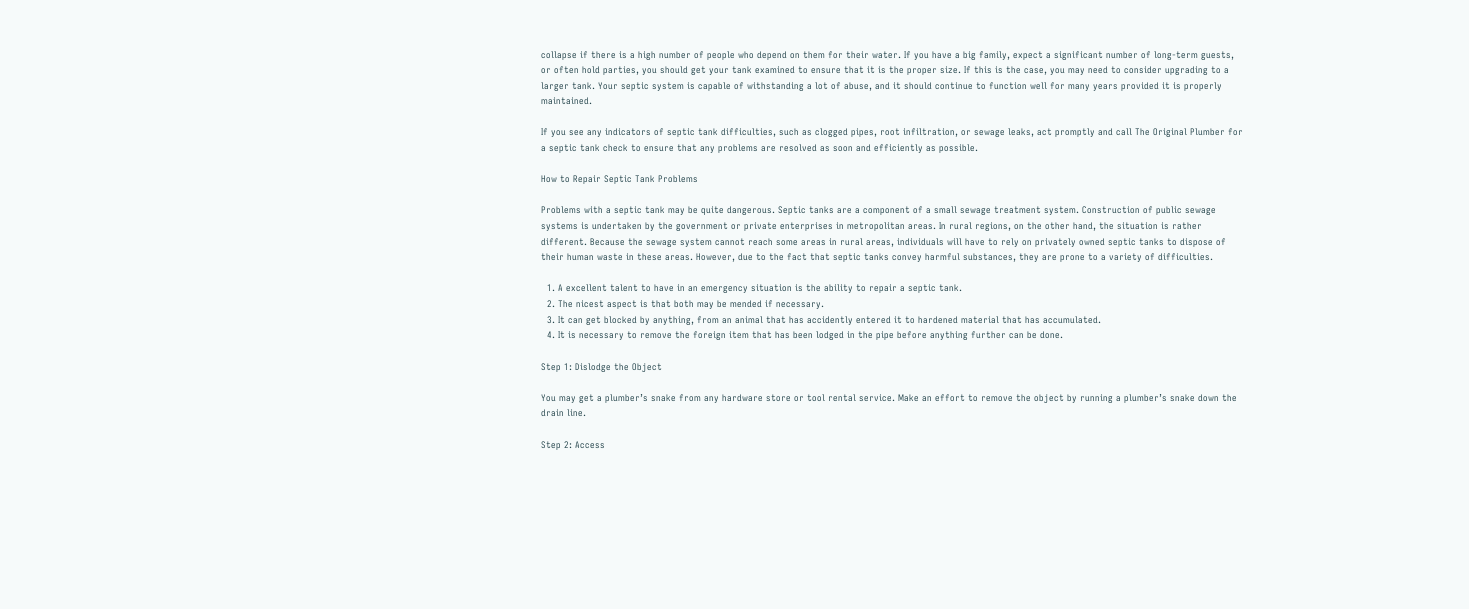collapse if there is a high number of people who depend on them for their water. If you have a big family, expect a significant number of long-term guests, or often hold parties, you should get your tank examined to ensure that it is the proper size. If this is the case, you may need to consider upgrading to a larger tank. Your septic system is capable of withstanding a lot of abuse, and it should continue to function well for many years provided it is properly maintained.

If you see any indicators of septic tank difficulties, such as clogged pipes, root infiltration, or sewage leaks, act promptly and call The Original Plumber for a septic tank check to ensure that any problems are resolved as soon and efficiently as possible.

How to Repair Septic Tank Problems

Problems with a septic tank may be quite dangerous. Septic tanks are a component of a small sewage treatment system. Construction of public sewage systems is undertaken by the government or private enterprises in metropolitan areas. In rural regions, on the other hand, the situation is rather different. Because the sewage system cannot reach some areas in rural areas, individuals will have to rely on privately owned septic tanks to dispose of their human waste in these areas. However, due to the fact that septic tanks convey harmful substances, they are prone to a variety of difficulties.

  1. A excellent talent to have in an emergency situation is the ability to repair a septic tank.
  2. The nicest aspect is that both may be mended if necessary.
  3. It can get blocked by anything, from an animal that has accidently entered it to hardened material that has accumulated.
  4. It is necessary to remove the foreign item that has been lodged in the pipe before anything further can be done.

Step 1: Dislodge the Object

You may get a plumber’s snake from any hardware store or tool rental service. Make an effort to remove the object by running a plumber’s snake down the drain line.

Step 2: Access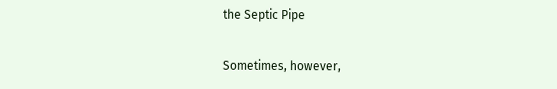the Septic Pipe

Sometimes, however,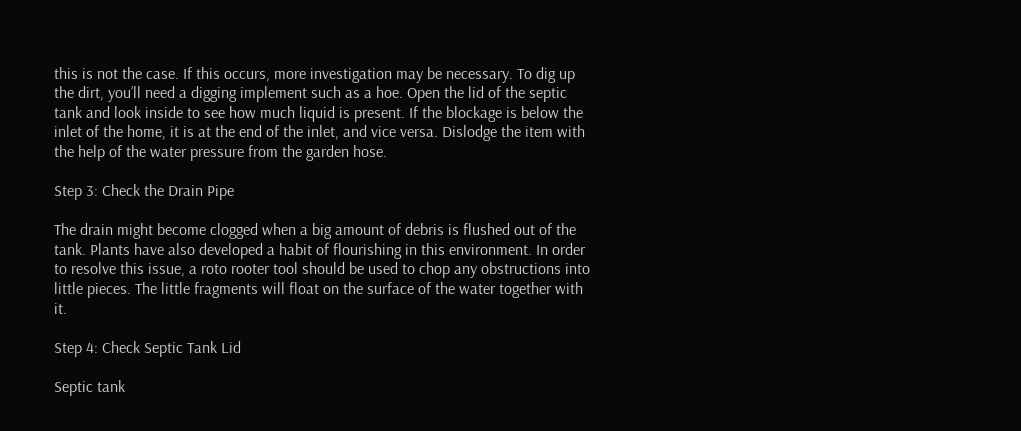this is not the case. If this occurs, more investigation may be necessary. To dig up the dirt, you’ll need a digging implement such as a hoe. Open the lid of the septic tank and look inside to see how much liquid is present. If the blockage is below the inlet of the home, it is at the end of the inlet, and vice versa. Dislodge the item with the help of the water pressure from the garden hose.

Step 3: Check the Drain Pipe

The drain might become clogged when a big amount of debris is flushed out of the tank. Plants have also developed a habit of flourishing in this environment. In order to resolve this issue, a roto rooter tool should be used to chop any obstructions into little pieces. The little fragments will float on the surface of the water together with it.

Step 4: Check Septic Tank Lid

Septic tank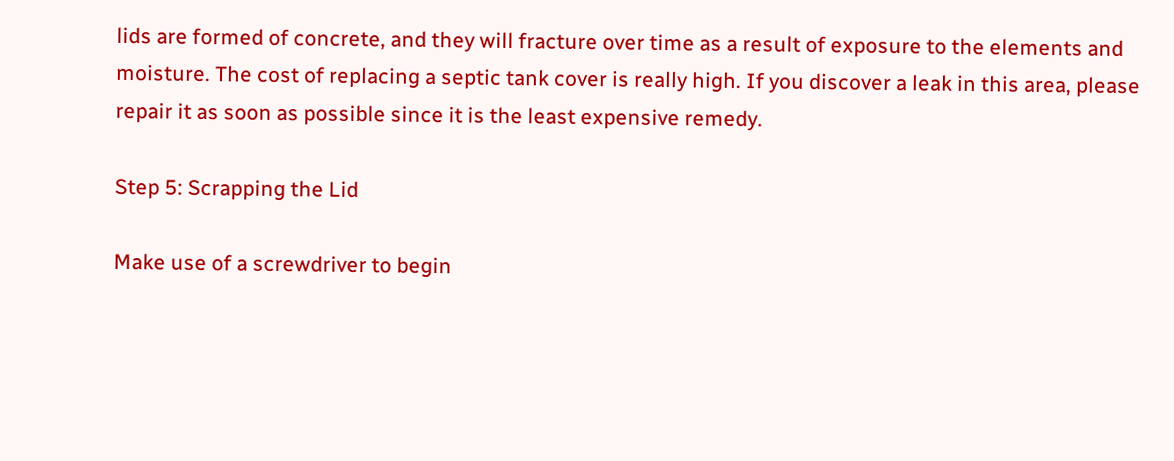lids are formed of concrete, and they will fracture over time as a result of exposure to the elements and moisture. The cost of replacing a septic tank cover is really high. If you discover a leak in this area, please repair it as soon as possible since it is the least expensive remedy.

Step 5: Scrapping the Lid

Make use of a screwdriver to begin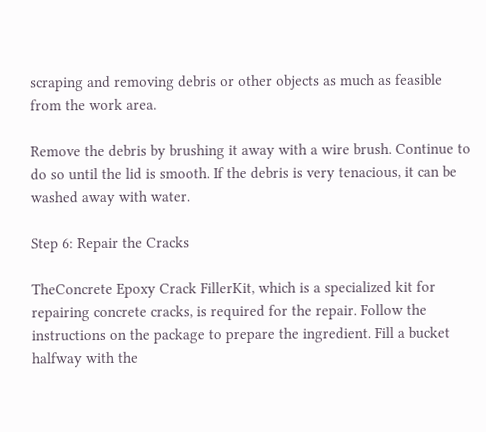scraping and removing debris or other objects as much as feasible from the work area.

Remove the debris by brushing it away with a wire brush. Continue to do so until the lid is smooth. If the debris is very tenacious, it can be washed away with water.

Step 6: Repair the Cracks

TheConcrete Epoxy Crack FillerKit, which is a specialized kit for repairing concrete cracks, is required for the repair. Follow the instructions on the package to prepare the ingredient. Fill a bucket halfway with the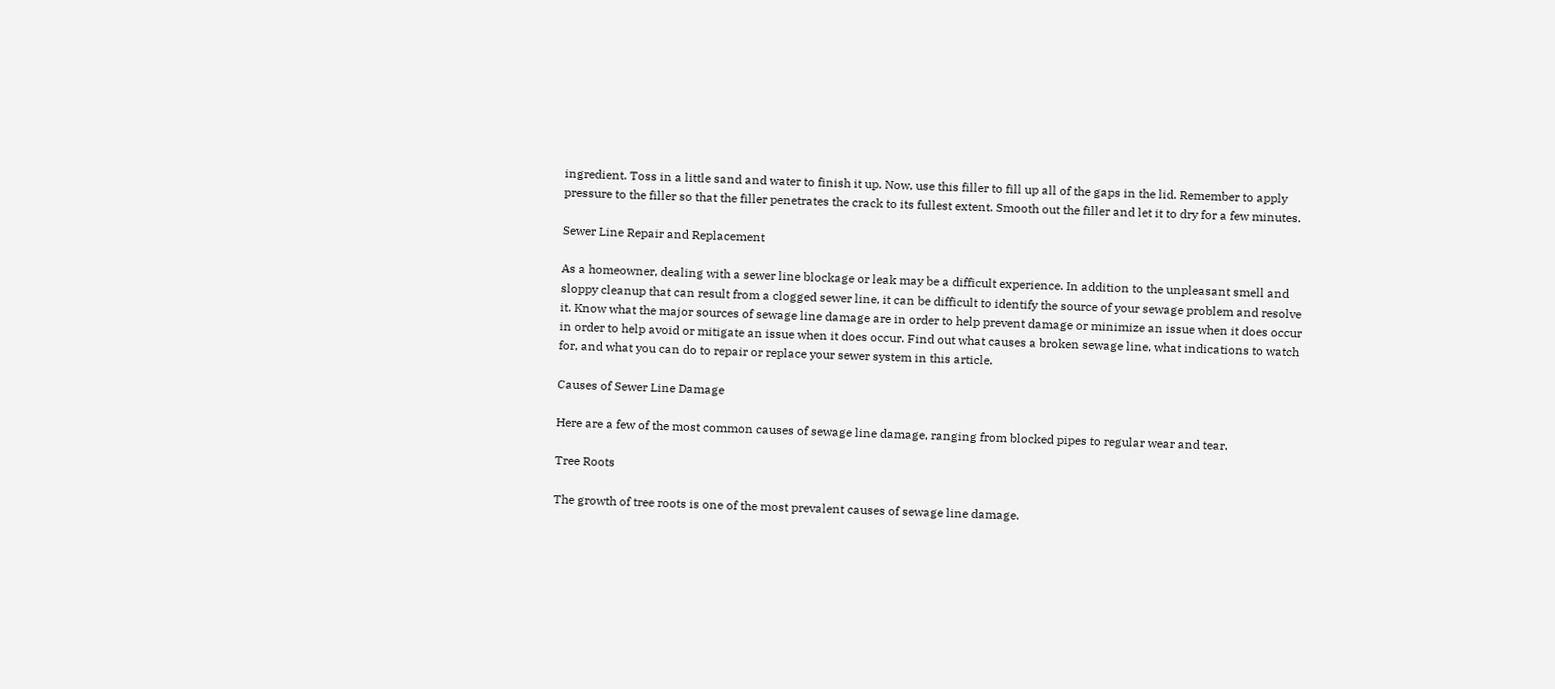ingredient. Toss in a little sand and water to finish it up. Now, use this filler to fill up all of the gaps in the lid. Remember to apply pressure to the filler so that the filler penetrates the crack to its fullest extent. Smooth out the filler and let it to dry for a few minutes.

Sewer Line Repair and Replacement

As a homeowner, dealing with a sewer line blockage or leak may be a difficult experience. In addition to the unpleasant smell and sloppy cleanup that can result from a clogged sewer line, it can be difficult to identify the source of your sewage problem and resolve it. Know what the major sources of sewage line damage are in order to help prevent damage or minimize an issue when it does occur in order to help avoid or mitigate an issue when it does occur. Find out what causes a broken sewage line, what indications to watch for, and what you can do to repair or replace your sewer system in this article.

Causes of Sewer Line Damage

Here are a few of the most common causes of sewage line damage, ranging from blocked pipes to regular wear and tear.

Tree Roots

The growth of tree roots is one of the most prevalent causes of sewage line damage.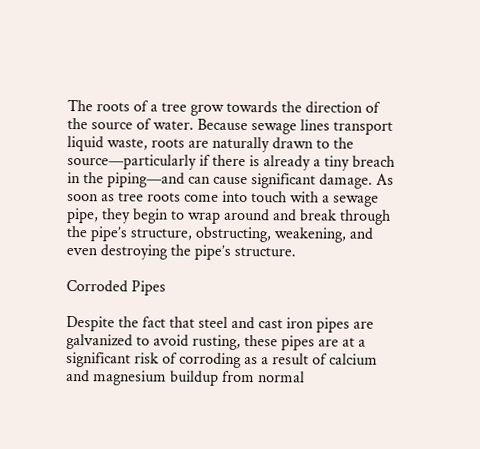The roots of a tree grow towards the direction of the source of water. Because sewage lines transport liquid waste, roots are naturally drawn to the source—particularly if there is already a tiny breach in the piping—and can cause significant damage. As soon as tree roots come into touch with a sewage pipe, they begin to wrap around and break through the pipe’s structure, obstructing, weakening, and even destroying the pipe’s structure.

Corroded Pipes

Despite the fact that steel and cast iron pipes are galvanized to avoid rusting, these pipes are at a significant risk of corroding as a result of calcium and magnesium buildup from normal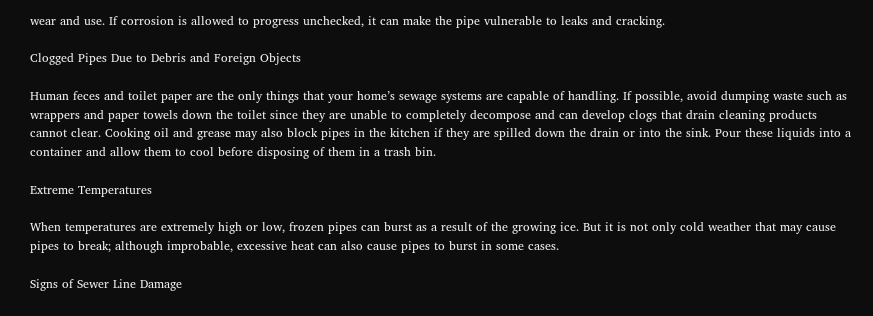wear and use. If corrosion is allowed to progress unchecked, it can make the pipe vulnerable to leaks and cracking.

Clogged Pipes Due to Debris and Foreign Objects

Human feces and toilet paper are the only things that your home’s sewage systems are capable of handling. If possible, avoid dumping waste such as wrappers and paper towels down the toilet since they are unable to completely decompose and can develop clogs that drain cleaning products cannot clear. Cooking oil and grease may also block pipes in the kitchen if they are spilled down the drain or into the sink. Pour these liquids into a container and allow them to cool before disposing of them in a trash bin.

Extreme Temperatures

When temperatures are extremely high or low, frozen pipes can burst as a result of the growing ice. But it is not only cold weather that may cause pipes to break; although improbable, excessive heat can also cause pipes to burst in some cases.

Signs of Sewer Line Damage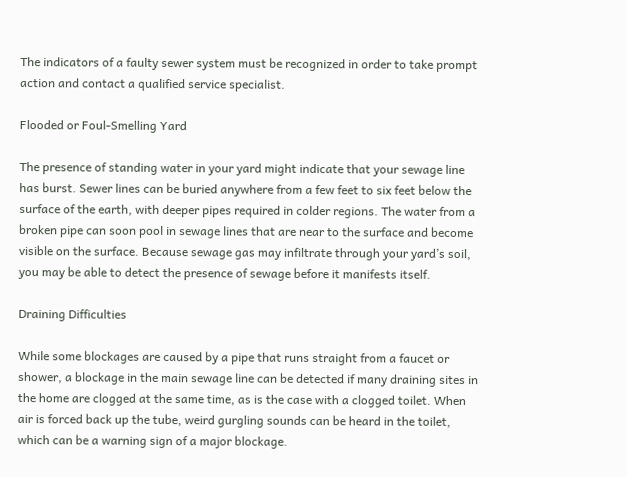The indicators of a faulty sewer system must be recognized in order to take prompt action and contact a qualified service specialist.

Flooded or Foul-Smelling Yard

The presence of standing water in your yard might indicate that your sewage line has burst. Sewer lines can be buried anywhere from a few feet to six feet below the surface of the earth, with deeper pipes required in colder regions. The water from a broken pipe can soon pool in sewage lines that are near to the surface and become visible on the surface. Because sewage gas may infiltrate through your yard’s soil, you may be able to detect the presence of sewage before it manifests itself.

Draining Difficulties

While some blockages are caused by a pipe that runs straight from a faucet or shower, a blockage in the main sewage line can be detected if many draining sites in the home are clogged at the same time, as is the case with a clogged toilet. When air is forced back up the tube, weird gurgling sounds can be heard in the toilet, which can be a warning sign of a major blockage.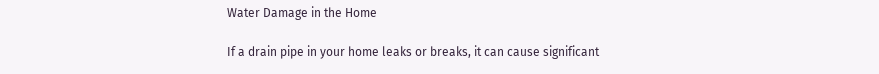Water Damage in the Home

If a drain pipe in your home leaks or breaks, it can cause significant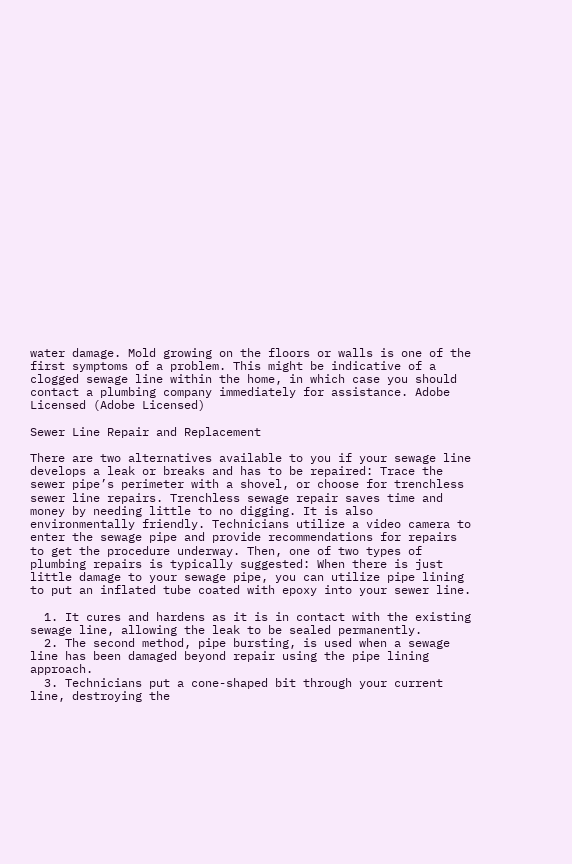water damage. Mold growing on the floors or walls is one of the first symptoms of a problem. This might be indicative of a clogged sewage line within the home, in which case you should contact a plumbing company immediately for assistance. Adobe Licensed (Adobe Licensed)

Sewer Line Repair and Replacement

There are two alternatives available to you if your sewage line develops a leak or breaks and has to be repaired: Trace the sewer pipe’s perimeter with a shovel, or choose for trenchless sewer line repairs. Trenchless sewage repair saves time and money by needing little to no digging. It is also environmentally friendly. Technicians utilize a video camera to enter the sewage pipe and provide recommendations for repairs to get the procedure underway. Then, one of two types of plumbing repairs is typically suggested: When there is just little damage to your sewage pipe, you can utilize pipe lining to put an inflated tube coated with epoxy into your sewer line.

  1. It cures and hardens as it is in contact with the existing sewage line, allowing the leak to be sealed permanently.
  2. The second method, pipe bursting, is used when a sewage line has been damaged beyond repair using the pipe lining approach.
  3. Technicians put a cone-shaped bit through your current line, destroying the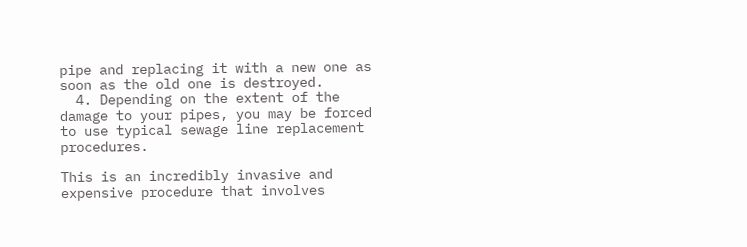pipe and replacing it with a new one as soon as the old one is destroyed.
  4. Depending on the extent of the damage to your pipes, you may be forced to use typical sewage line replacement procedures.

This is an incredibly invasive and expensive procedure that involves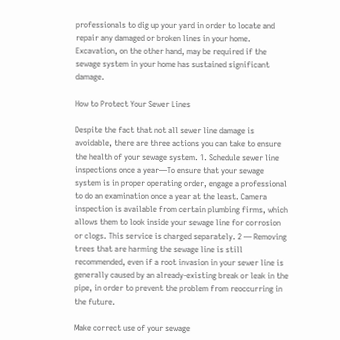professionals to dig up your yard in order to locate and repair any damaged or broken lines in your home. Excavation, on the other hand, may be required if the sewage system in your home has sustained significant damage.

How to Protect Your Sewer Lines

Despite the fact that not all sewer line damage is avoidable, there are three actions you can take to ensure the health of your sewage system. 1. Schedule sewer line inspections once a year—To ensure that your sewage system is in proper operating order, engage a professional to do an examination once a year at the least. Camera inspection is available from certain plumbing firms, which allows them to look inside your sewage line for corrosion or clogs. This service is charged separately. 2 — Removing trees that are harming the sewage line is still recommended, even if a root invasion in your sewer line is generally caused by an already-existing break or leak in the pipe, in order to prevent the problem from reoccurring in the future.

Make correct use of your sewage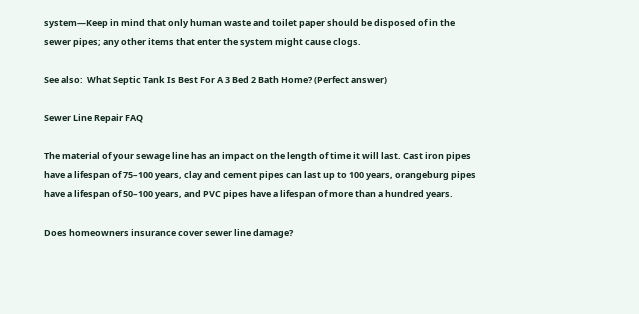system—Keep in mind that only human waste and toilet paper should be disposed of in the sewer pipes; any other items that enter the system might cause clogs.

See also:  What Septic Tank Is Best For A 3 Bed 2 Bath Home? (Perfect answer)

Sewer Line Repair FAQ

The material of your sewage line has an impact on the length of time it will last. Cast iron pipes have a lifespan of 75–100 years, clay and cement pipes can last up to 100 years, orangeburg pipes have a lifespan of 50–100 years, and PVC pipes have a lifespan of more than a hundred years.

Does homeowners insurance cover sewer line damage?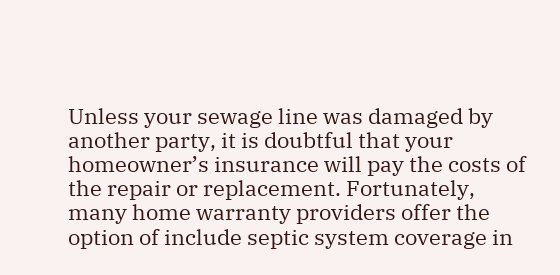Unless your sewage line was damaged by another party, it is doubtful that your homeowner’s insurance will pay the costs of the repair or replacement. Fortunately, many home warranty providers offer the option of include septic system coverage in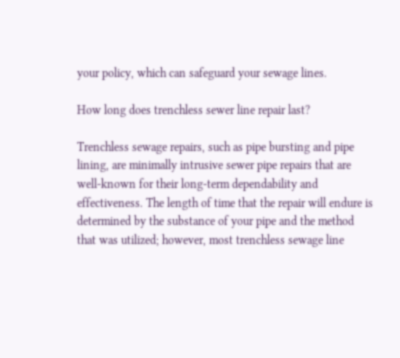your policy, which can safeguard your sewage lines.

How long does trenchless sewer line repair last?

Trenchless sewage repairs, such as pipe bursting and pipe lining, are minimally intrusive sewer pipe repairs that are well-known for their long-term dependability and effectiveness. The length of time that the repair will endure is determined by the substance of your pipe and the method that was utilized; however, most trenchless sewage line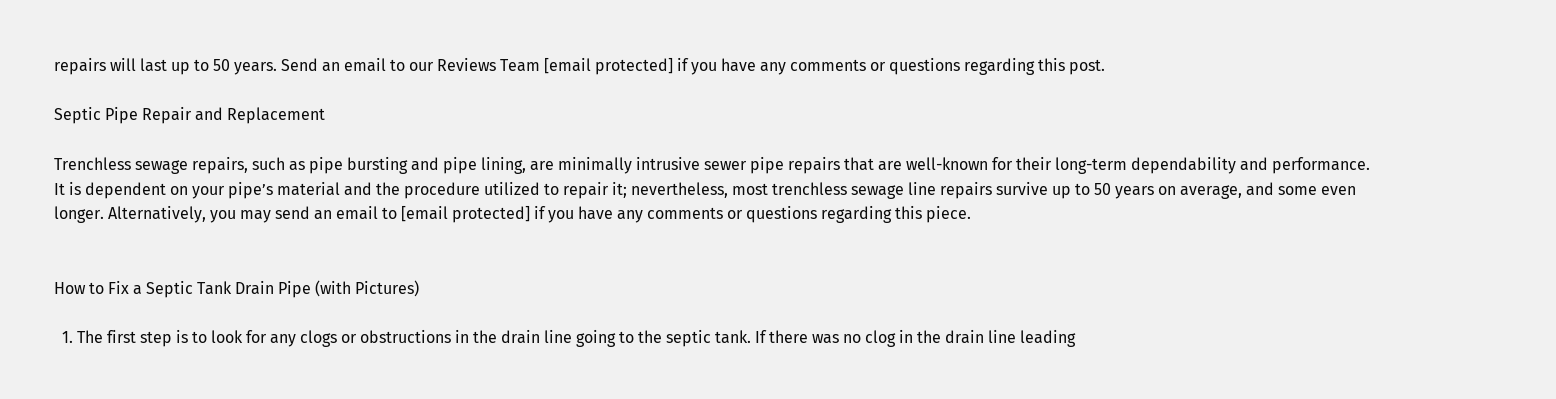repairs will last up to 50 years. Send an email to our Reviews Team [email protected] if you have any comments or questions regarding this post.

Septic Pipe Repair and Replacement

Trenchless sewage repairs, such as pipe bursting and pipe lining, are minimally intrusive sewer pipe repairs that are well-known for their long-term dependability and performance. It is dependent on your pipe’s material and the procedure utilized to repair it; nevertheless, most trenchless sewage line repairs survive up to 50 years on average, and some even longer. Alternatively, you may send an email to [email protected] if you have any comments or questions regarding this piece.


How to Fix a Septic Tank Drain Pipe (with Pictures)

  1. The first step is to look for any clogs or obstructions in the drain line going to the septic tank. If there was no clog in the drain line leading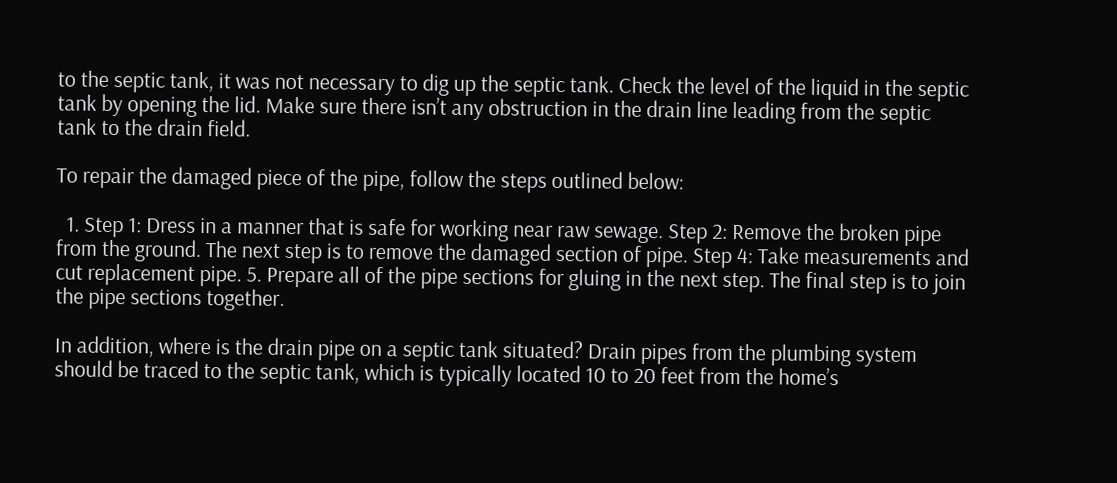to the septic tank, it was not necessary to dig up the septic tank. Check the level of the liquid in the septic tank by opening the lid. Make sure there isn’t any obstruction in the drain line leading from the septic tank to the drain field.

To repair the damaged piece of the pipe, follow the steps outlined below:

  1. Step 1: Dress in a manner that is safe for working near raw sewage. Step 2: Remove the broken pipe from the ground. The next step is to remove the damaged section of pipe. Step 4: Take measurements and cut replacement pipe. 5. Prepare all of the pipe sections for gluing in the next step. The final step is to join the pipe sections together.

In addition, where is the drain pipe on a septic tank situated? Drain pipes from the plumbing system should be traced to the septic tank, which is typically located 10 to 20 feet from the home’s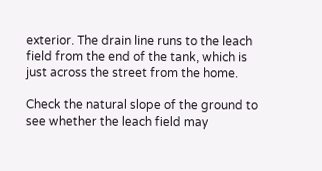exterior. The drain line runs to the leach field from the end of the tank, which is just across the street from the home.

Check the natural slope of the ground to see whether the leach field may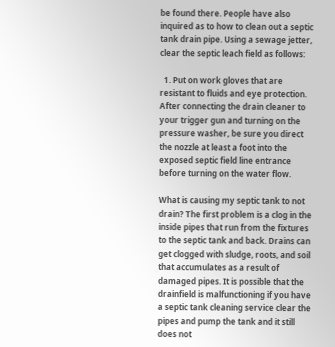be found there. People have also inquired as to how to clean out a septic tank drain pipe. Using a sewage jetter, clear the septic leach field as follows:

  1. Put on work gloves that are resistant to fluids and eye protection. After connecting the drain cleaner to your trigger gun and turning on the pressure washer, be sure you direct the nozzle at least a foot into the exposed septic field line entrance before turning on the water flow.

What is causing my septic tank to not drain? The first problem is a clog in the inside pipes that run from the fixtures to the septic tank and back. Drains can get clogged with sludge, roots, and soil that accumulates as a result of damaged pipes. It is possible that the drainfield is malfunctioning if you have a septic tank cleaning service clear the pipes and pump the tank and it still does not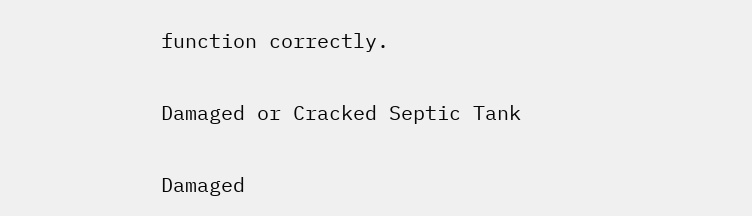function correctly.

Damaged or Cracked Septic Tank

Damaged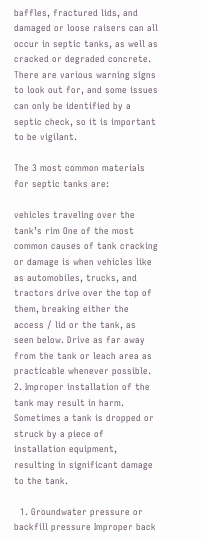baffles, fractured lids, and damaged or loose raisers can all occur in septic tanks, as well as cracked or degraded concrete. There are various warning signs to look out for, and some issues can only be identified by a septic check, so it is important to be vigilant.

The 3 most common materials for septic tanks are:

vehicles traveling over the tank’s rim One of the most common causes of tank cracking or damage is when vehicles like as automobiles, trucks, and tractors drive over the top of them, breaking either the access / lid or the tank, as seen below. Drive as far away from the tank or leach area as practicable whenever possible. 2. Improper installation of the tank may result in harm. Sometimes a tank is dropped or struck by a piece of installation equipment, resulting in significant damage to the tank.

  1. Groundwater pressure or backfill pressure Improper back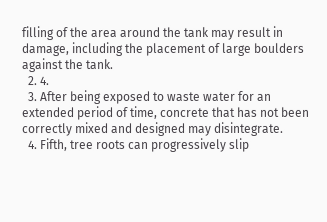filling of the area around the tank may result in damage, including the placement of large boulders against the tank.
  2. 4.
  3. After being exposed to waste water for an extended period of time, concrete that has not been correctly mixed and designed may disintegrate.
  4. Fifth, tree roots can progressively slip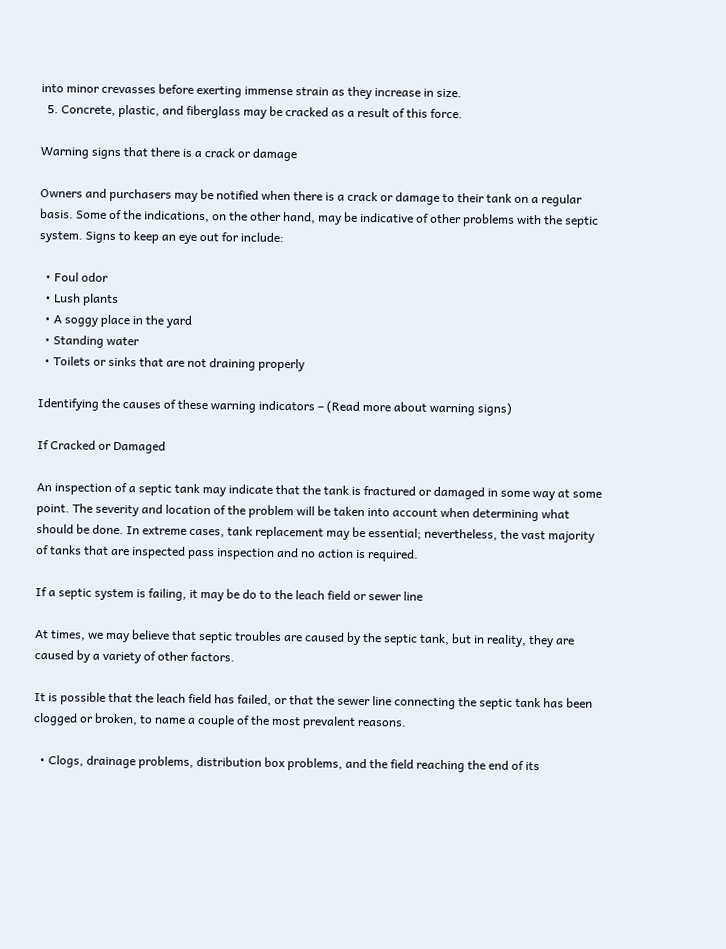into minor crevasses before exerting immense strain as they increase in size.
  5. Concrete, plastic, and fiberglass may be cracked as a result of this force.

Warning signs that there is a crack or damage

Owners and purchasers may be notified when there is a crack or damage to their tank on a regular basis. Some of the indications, on the other hand, may be indicative of other problems with the septic system. Signs to keep an eye out for include:

  • Foul odor
  • Lush plants
  • A soggy place in the yard
  • Standing water
  • Toilets or sinks that are not draining properly

Identifying the causes of these warning indicators – (Read more about warning signs)

If Cracked or Damaged

An inspection of a septic tank may indicate that the tank is fractured or damaged in some way at some point. The severity and location of the problem will be taken into account when determining what should be done. In extreme cases, tank replacement may be essential; nevertheless, the vast majority of tanks that are inspected pass inspection and no action is required.

If a septic system is failing, it may be do to the leach field or sewer line

At times, we may believe that septic troubles are caused by the septic tank, but in reality, they are caused by a variety of other factors.

It is possible that the leach field has failed, or that the sewer line connecting the septic tank has been clogged or broken, to name a couple of the most prevalent reasons.

  • Clogs, drainage problems, distribution box problems, and the field reaching the end of its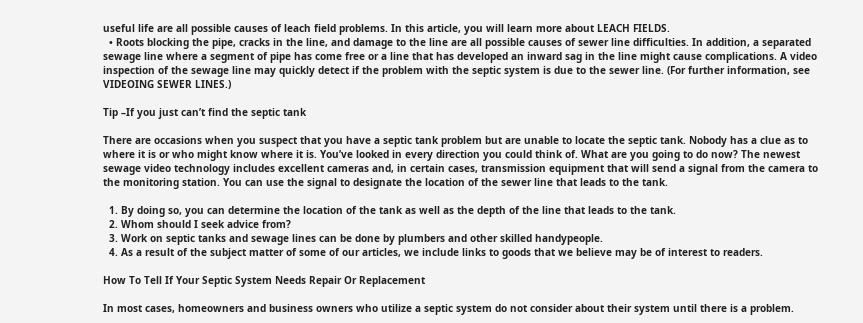useful life are all possible causes of leach field problems. In this article, you will learn more about LEACH FIELDS.
  • Roots blocking the pipe, cracks in the line, and damage to the line are all possible causes of sewer line difficulties. In addition, a separated sewage line where a segment of pipe has come free or a line that has developed an inward sag in the line might cause complications. A video inspection of the sewage line may quickly detect if the problem with the septic system is due to the sewer line. (For further information, see VIDEOING SEWER LINES.)

Tip –If you just can’t find the septic tank

There are occasions when you suspect that you have a septic tank problem but are unable to locate the septic tank. Nobody has a clue as to where it is or who might know where it is. You’ve looked in every direction you could think of. What are you going to do now? The newest sewage video technology includes excellent cameras and, in certain cases, transmission equipment that will send a signal from the camera to the monitoring station. You can use the signal to designate the location of the sewer line that leads to the tank.

  1. By doing so, you can determine the location of the tank as well as the depth of the line that leads to the tank.
  2. Whom should I seek advice from?
  3. Work on septic tanks and sewage lines can be done by plumbers and other skilled handypeople.
  4. As a result of the subject matter of some of our articles, we include links to goods that we believe may be of interest to readers.

How To Tell If Your Septic System Needs Repair Or Replacement

In most cases, homeowners and business owners who utilize a septic system do not consider about their system until there is a problem.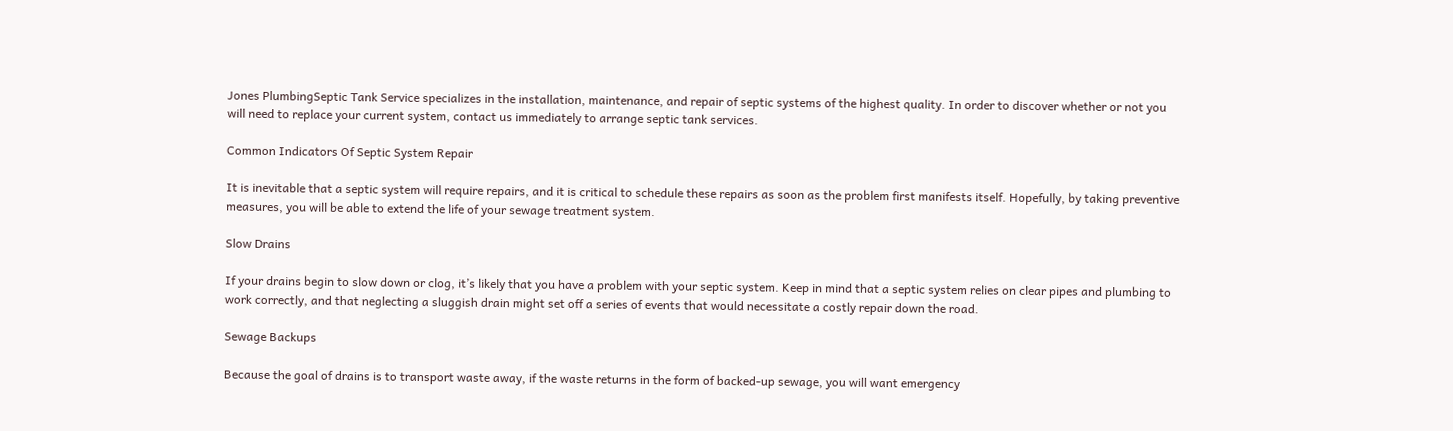Jones PlumbingSeptic Tank Service specializes in the installation, maintenance, and repair of septic systems of the highest quality. In order to discover whether or not you will need to replace your current system, contact us immediately to arrange septic tank services.

Common Indicators Of Septic System Repair

It is inevitable that a septic system will require repairs, and it is critical to schedule these repairs as soon as the problem first manifests itself. Hopefully, by taking preventive measures, you will be able to extend the life of your sewage treatment system.

Slow Drains

If your drains begin to slow down or clog, it’s likely that you have a problem with your septic system. Keep in mind that a septic system relies on clear pipes and plumbing to work correctly, and that neglecting a sluggish drain might set off a series of events that would necessitate a costly repair down the road.

Sewage Backups

Because the goal of drains is to transport waste away, if the waste returns in the form of backed-up sewage, you will want emergency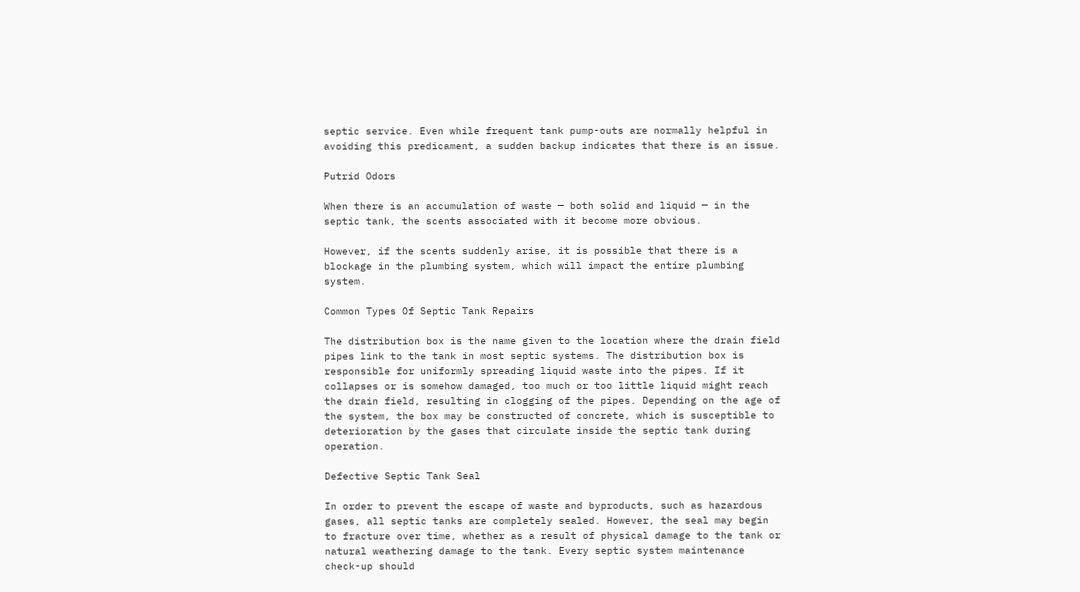septic service. Even while frequent tank pump-outs are normally helpful in avoiding this predicament, a sudden backup indicates that there is an issue.

Putrid Odors

When there is an accumulation of waste — both solid and liquid — in the septic tank, the scents associated with it become more obvious.

However, if the scents suddenly arise, it is possible that there is a blockage in the plumbing system, which will impact the entire plumbing system.

Common Types Of Septic Tank Repairs

The distribution box is the name given to the location where the drain field pipes link to the tank in most septic systems. The distribution box is responsible for uniformly spreading liquid waste into the pipes. If it collapses or is somehow damaged, too much or too little liquid might reach the drain field, resulting in clogging of the pipes. Depending on the age of the system, the box may be constructed of concrete, which is susceptible to deterioration by the gases that circulate inside the septic tank during operation.

Defective Septic Tank Seal

In order to prevent the escape of waste and byproducts, such as hazardous gases, all septic tanks are completely sealed. However, the seal may begin to fracture over time, whether as a result of physical damage to the tank or natural weathering damage to the tank. Every septic system maintenance check-up should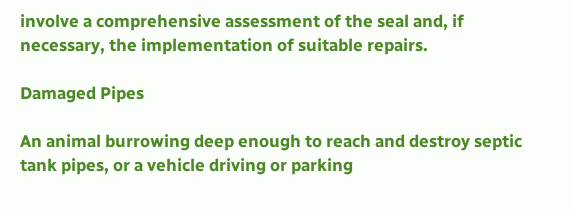involve a comprehensive assessment of the seal and, if necessary, the implementation of suitable repairs.

Damaged Pipes

An animal burrowing deep enough to reach and destroy septic tank pipes, or a vehicle driving or parking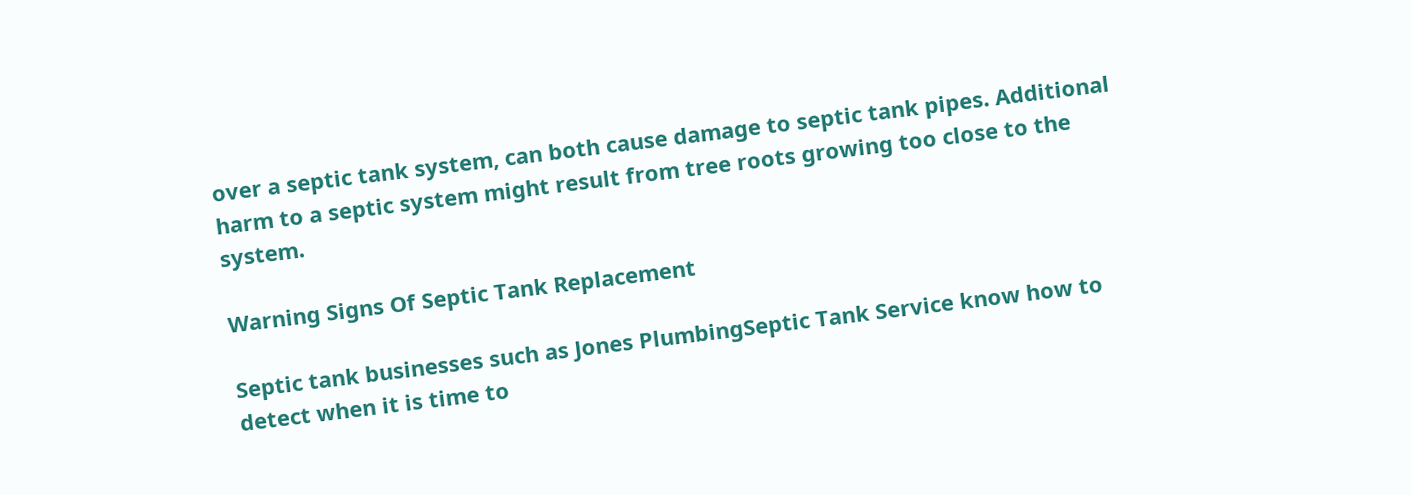over a septic tank system, can both cause damage to septic tank pipes. Additional harm to a septic system might result from tree roots growing too close to the system.

Warning Signs Of Septic Tank Replacement

Septic tank businesses such as Jones PlumbingSeptic Tank Service know how to detect when it is time to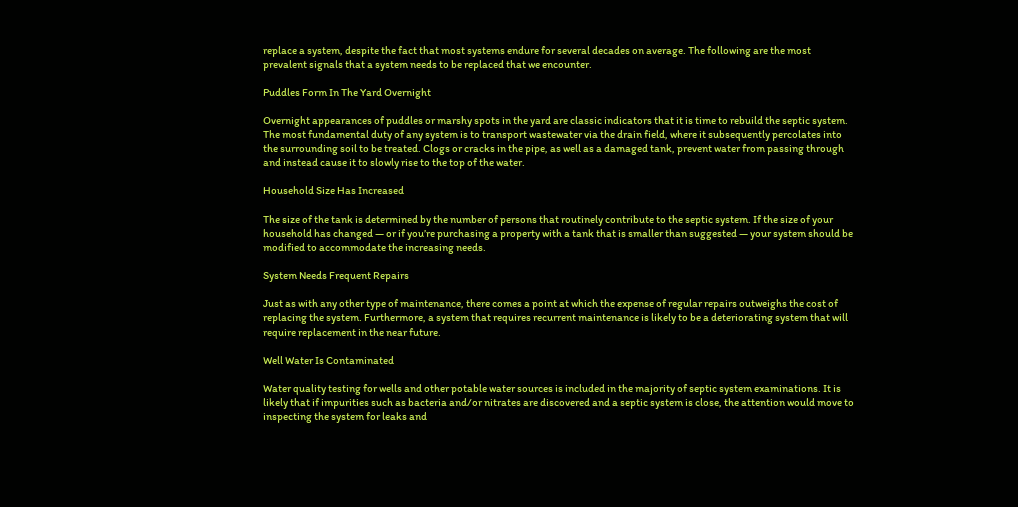replace a system, despite the fact that most systems endure for several decades on average. The following are the most prevalent signals that a system needs to be replaced that we encounter.

Puddles Form In The Yard Overnight

Overnight appearances of puddles or marshy spots in the yard are classic indicators that it is time to rebuild the septic system. The most fundamental duty of any system is to transport wastewater via the drain field, where it subsequently percolates into the surrounding soil to be treated. Clogs or cracks in the pipe, as well as a damaged tank, prevent water from passing through and instead cause it to slowly rise to the top of the water.

Household Size Has Increased

The size of the tank is determined by the number of persons that routinely contribute to the septic system. If the size of your household has changed — or if you’re purchasing a property with a tank that is smaller than suggested — your system should be modified to accommodate the increasing needs.

System Needs Frequent Repairs

Just as with any other type of maintenance, there comes a point at which the expense of regular repairs outweighs the cost of replacing the system. Furthermore, a system that requires recurrent maintenance is likely to be a deteriorating system that will require replacement in the near future.

Well Water Is Contaminated

Water quality testing for wells and other potable water sources is included in the majority of septic system examinations. It is likely that if impurities such as bacteria and/or nitrates are discovered and a septic system is close, the attention would move to inspecting the system for leaks and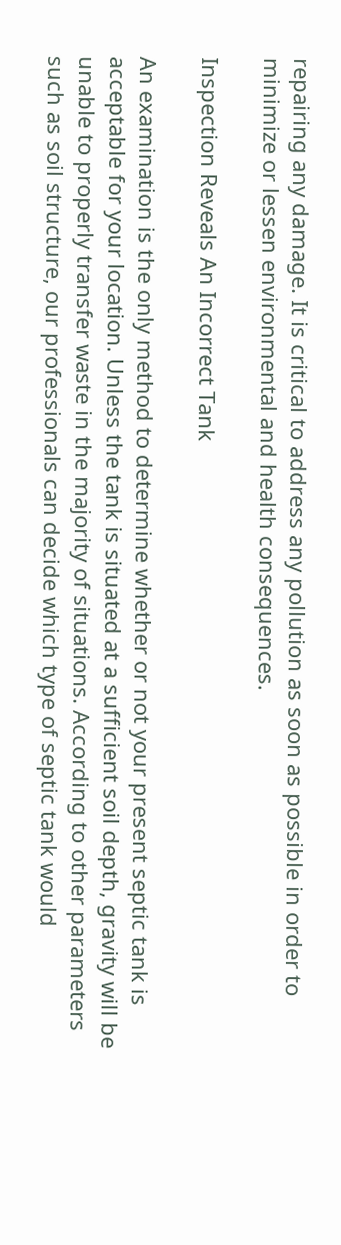repairing any damage. It is critical to address any pollution as soon as possible in order to minimize or lessen environmental and health consequences.

Inspection Reveals An Incorrect Tank

An examination is the only method to determine whether or not your present septic tank is acceptable for your location. Unless the tank is situated at a sufficient soil depth, gravity will be unable to properly transfer waste in the majority of situations. According to other parameters such as soil structure, our professionals can decide which type of septic tank would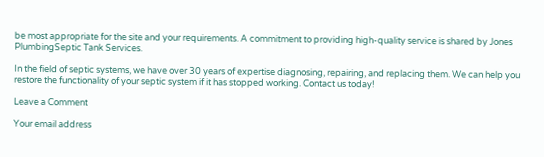be most appropriate for the site and your requirements. A commitment to providing high-quality service is shared by Jones PlumbingSeptic Tank Services.

In the field of septic systems, we have over 30 years of expertise diagnosing, repairing, and replacing them. We can help you restore the functionality of your septic system if it has stopped working. Contact us today!

Leave a Comment

Your email address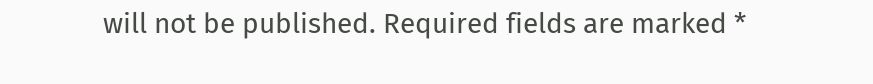will not be published. Required fields are marked *